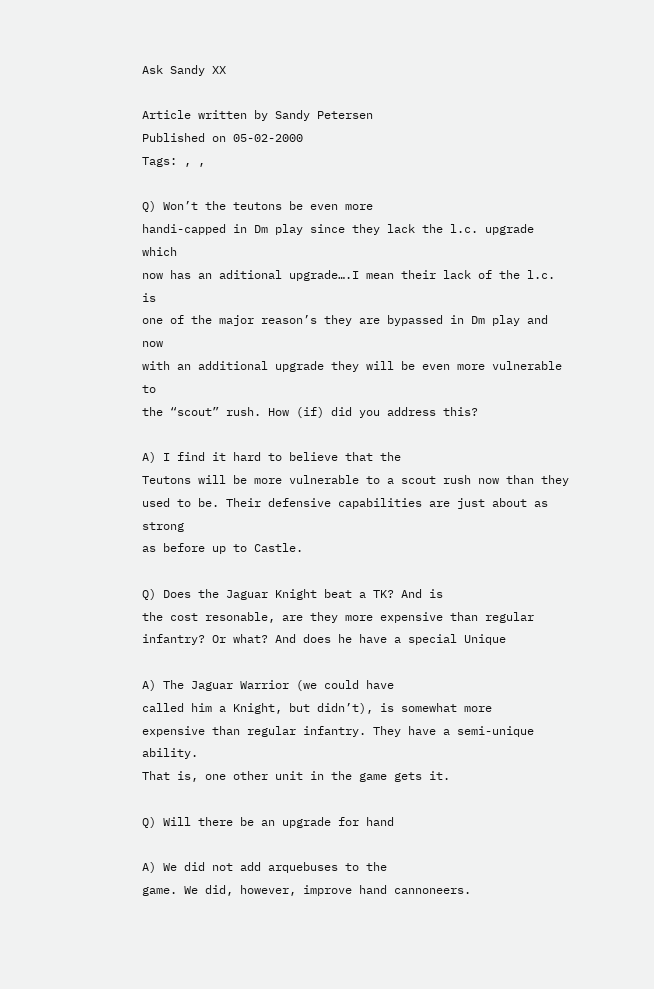Ask Sandy XX

Article written by Sandy Petersen
Published on 05-02-2000
Tags: , ,

Q) Won’t the teutons be even more
handi-capped in Dm play since they lack the l.c. upgrade which
now has an aditional upgrade….I mean their lack of the l.c. is
one of the major reason’s they are bypassed in Dm play and now
with an additional upgrade they will be even more vulnerable to
the “scout” rush. How (if) did you address this?

A) I find it hard to believe that the
Teutons will be more vulnerable to a scout rush now than they
used to be. Their defensive capabilities are just about as strong
as before up to Castle.

Q) Does the Jaguar Knight beat a TK? And is
the cost resonable, are they more expensive than regular
infantry? Or what? And does he have a special Unique

A) The Jaguar Warrior (we could have
called him a Knight, but didn’t), is somewhat more
expensive than regular infantry. They have a semi-unique ability.
That is, one other unit in the game gets it.

Q) Will there be an upgrade for hand

A) We did not add arquebuses to the
game. We did, however, improve hand cannoneers.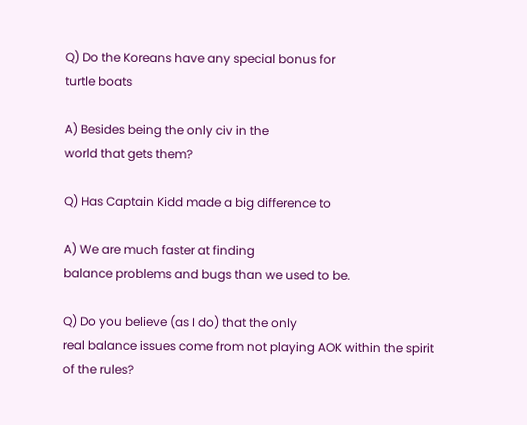Q) Do the Koreans have any special bonus for
turtle boats

A) Besides being the only civ in the
world that gets them?

Q) Has Captain Kidd made a big difference to

A) We are much faster at finding
balance problems and bugs than we used to be.

Q) Do you believe (as I do) that the only
real balance issues come from not playing AOK within the spirit
of the rules?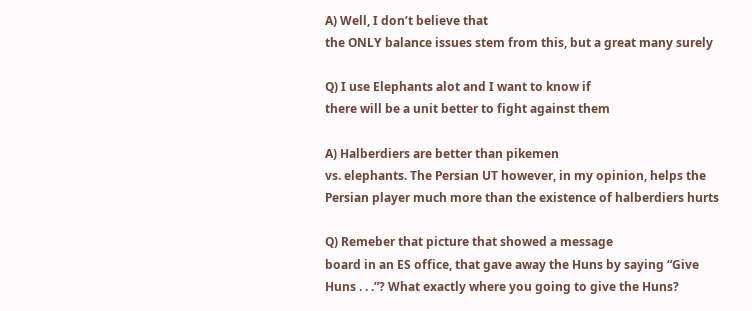A) Well, I don’t believe that
the ONLY balance issues stem from this, but a great many surely

Q) I use Elephants alot and I want to know if
there will be a unit better to fight against them

A) Halberdiers are better than pikemen
vs. elephants. The Persian UT however, in my opinion, helps the
Persian player much more than the existence of halberdiers hurts

Q) Remeber that picture that showed a message
board in an ES office, that gave away the Huns by saying “Give
Huns . . .”? What exactly where you going to give the Huns?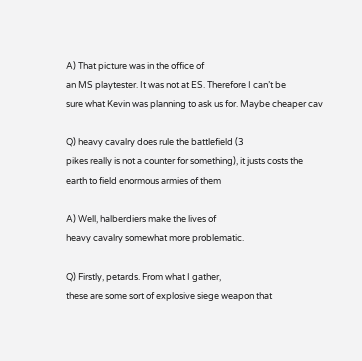A) That picture was in the office of
an MS playtester. It was not at ES. Therefore I can’t be
sure what Kevin was planning to ask us for. Maybe cheaper cav

Q) heavy cavalry does rule the battlefield (3
pikes really is not a counter for something), it justs costs the
earth to field enormous armies of them

A) Well, halberdiers make the lives of
heavy cavalry somewhat more problematic.

Q) Firstly, petards. From what I gather,
these are some sort of explosive siege weapon that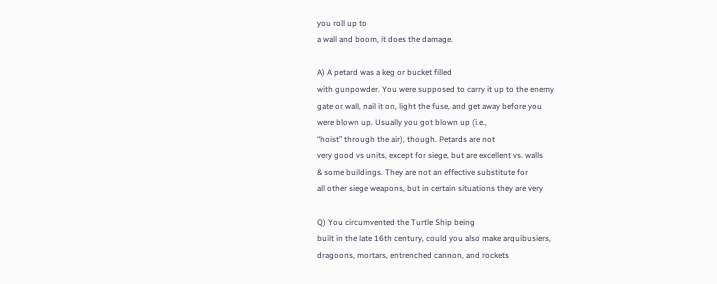you roll up to
a wall and boom, it does the damage.

A) A petard was a keg or bucket filled
with gunpowder. You were supposed to carry it up to the enemy
gate or wall, nail it on, light the fuse, and get away before you
were blown up. Usually you got blown up (i.e.,
“hoist” through the air), though. Petards are not
very good vs units, except for siege, but are excellent vs. walls
& some buildings. They are not an effective substitute for
all other siege weapons, but in certain situations they are very

Q) You circumvented the Turtle Ship being
built in the late 16th century, could you also make arquibusiers,
dragoons, mortars, entrenched cannon, and rockets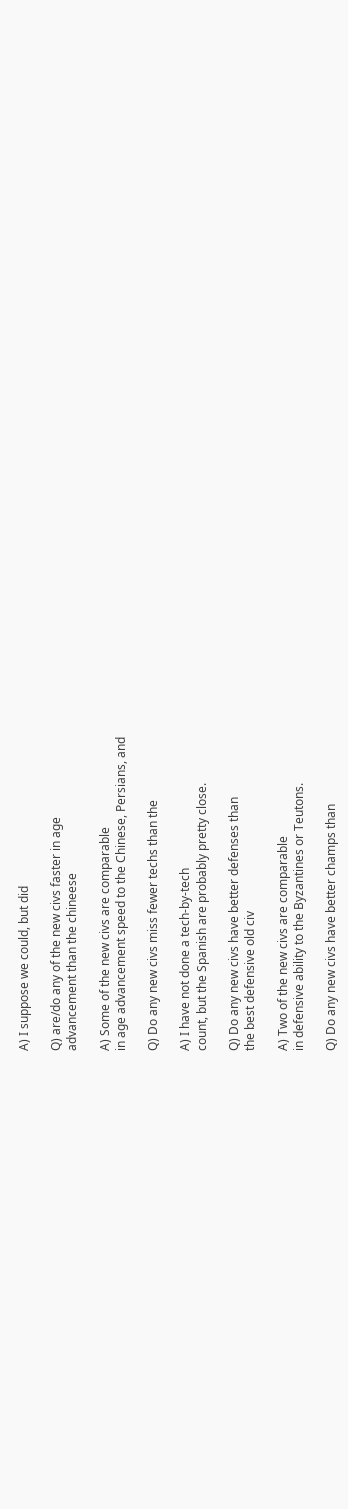A) I suppose we could, but did

Q) are/do any of the new civs faster in age
advancement than the chineese

A) Some of the new civs are comparable
in age advancement speed to the Chinese, Persians, and

Q) Do any new civs miss fewer techs than the

A) I have not done a tech-by-tech
count, but the Spanish are probably pretty close.

Q) Do any new civs have better defenses than
the best defensive old civ

A) Two of the new civs are comparable
in defensive ability to the Byzantines or Teutons.

Q) Do any new civs have better champs than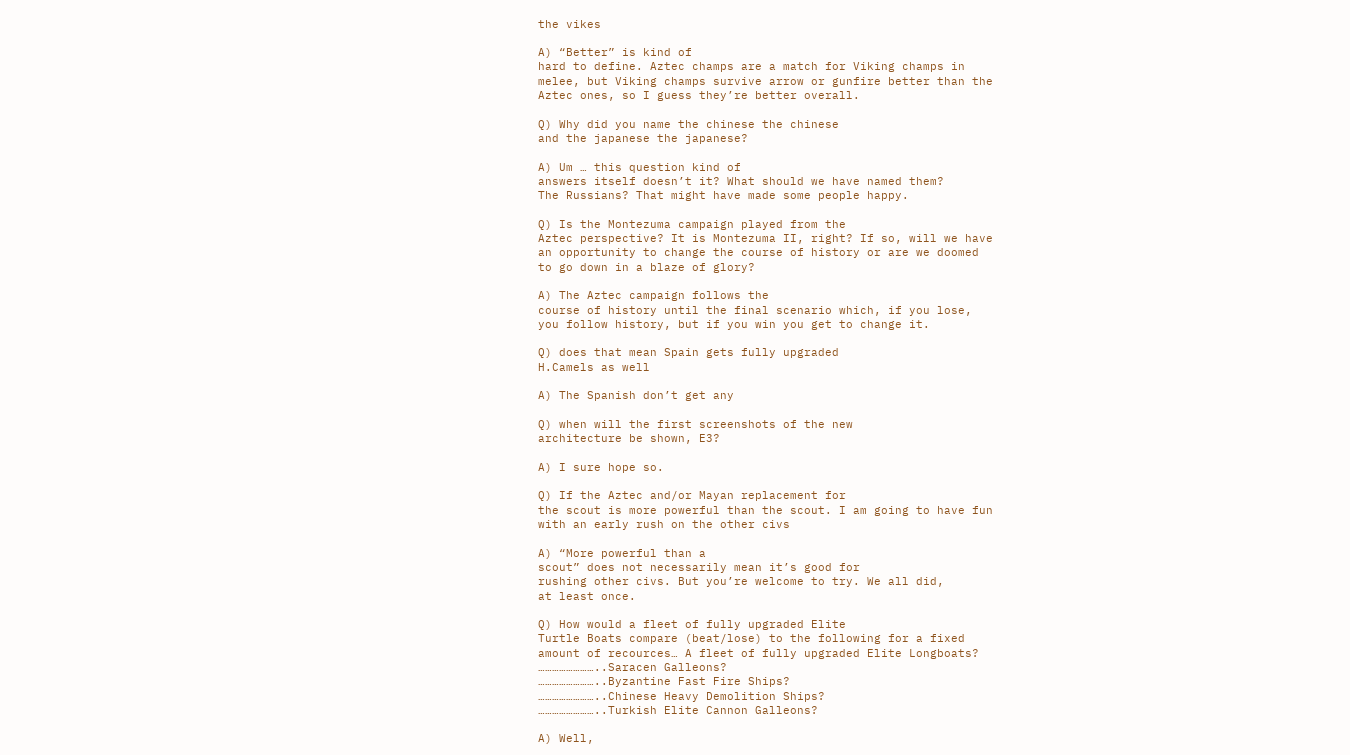the vikes

A) “Better” is kind of
hard to define. Aztec champs are a match for Viking champs in
melee, but Viking champs survive arrow or gunfire better than the
Aztec ones, so I guess they’re better overall.

Q) Why did you name the chinese the chinese
and the japanese the japanese?

A) Um … this question kind of
answers itself doesn’t it? What should we have named them?
The Russians? That might have made some people happy.

Q) Is the Montezuma campaign played from the
Aztec perspective? It is Montezuma II, right? If so, will we have
an opportunity to change the course of history or are we doomed
to go down in a blaze of glory?

A) The Aztec campaign follows the
course of history until the final scenario which, if you lose,
you follow history, but if you win you get to change it.

Q) does that mean Spain gets fully upgraded
H.Camels as well

A) The Spanish don’t get any

Q) when will the first screenshots of the new
architecture be shown, E3?

A) I sure hope so.

Q) If the Aztec and/or Mayan replacement for
the scout is more powerful than the scout. I am going to have fun
with an early rush on the other civs

A) “More powerful than a
scout” does not necessarily mean it’s good for
rushing other civs. But you’re welcome to try. We all did,
at least once.

Q) How would a fleet of fully upgraded Elite
Turtle Boats compare (beat/lose) to the following for a fixed
amount of recources… A fleet of fully upgraded Elite Longboats?
……………………..Saracen Galleons?
……………………..Byzantine Fast Fire Ships?
……………………..Chinese Heavy Demolition Ships?
……………………..Turkish Elite Cannon Galleons?

A) Well,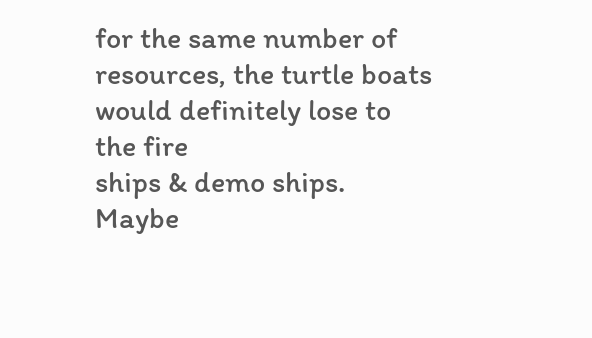for the same number of
resources, the turtle boats would definitely lose to the fire
ships & demo ships. Maybe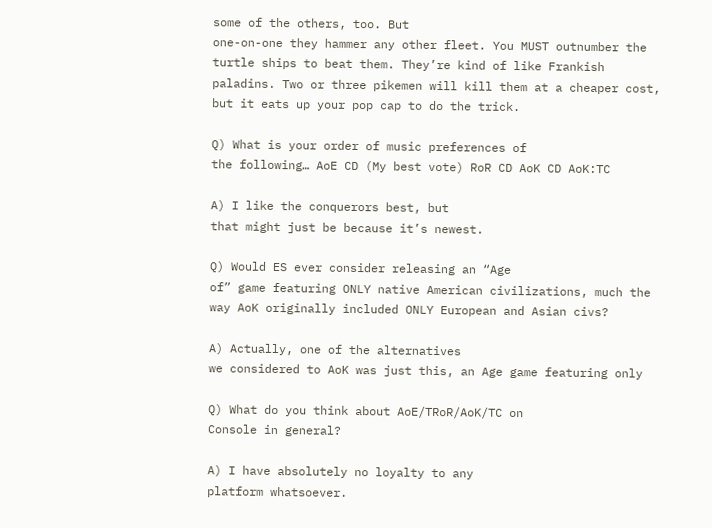some of the others, too. But
one-on-one they hammer any other fleet. You MUST outnumber the
turtle ships to beat them. They’re kind of like Frankish
paladins. Two or three pikemen will kill them at a cheaper cost,
but it eats up your pop cap to do the trick.

Q) What is your order of music preferences of
the following… AoE CD (My best vote) RoR CD AoK CD AoK:TC

A) I like the conquerors best, but
that might just be because it’s newest.

Q) Would ES ever consider releasing an “Age
of” game featuring ONLY native American civilizations, much the
way AoK originally included ONLY European and Asian civs?

A) Actually, one of the alternatives
we considered to AoK was just this, an Age game featuring only

Q) What do you think about AoE/TRoR/AoK/TC on
Console in general?

A) I have absolutely no loyalty to any
platform whatsoever.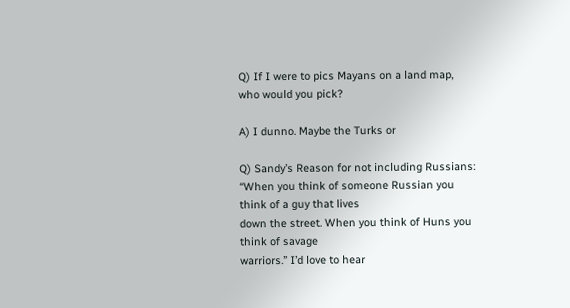Q) If I were to pics Mayans on a land map,
who would you pick?

A) I dunno. Maybe the Turks or

Q) Sandy’s Reason for not including Russians:
“When you think of someone Russian you think of a guy that lives
down the street. When you think of Huns you think of savage
warriors.” I’d love to hear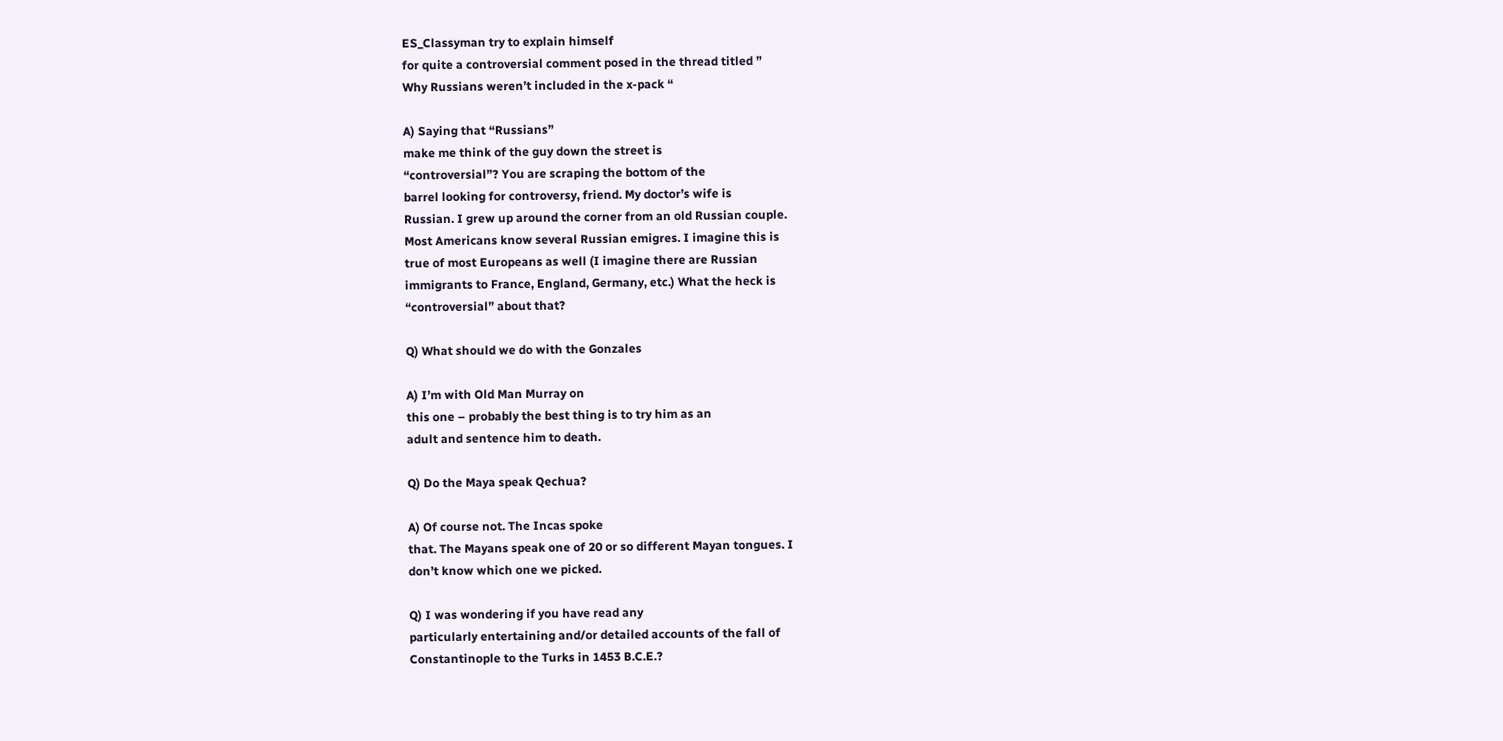ES_Classyman try to explain himself
for quite a controversial comment posed in the thread titled ”
Why Russians weren’t included in the x-pack “

A) Saying that “Russians”
make me think of the guy down the street is
“controversial”? You are scraping the bottom of the
barrel looking for controversy, friend. My doctor’s wife is
Russian. I grew up around the corner from an old Russian couple.
Most Americans know several Russian emigres. I imagine this is
true of most Europeans as well (I imagine there are Russian
immigrants to France, England, Germany, etc.) What the heck is
“controversial” about that?

Q) What should we do with the Gonzales

A) I’m with Old Man Murray on
this one – probably the best thing is to try him as an
adult and sentence him to death.

Q) Do the Maya speak Qechua?

A) Of course not. The Incas spoke
that. The Mayans speak one of 20 or so different Mayan tongues. I
don’t know which one we picked.

Q) I was wondering if you have read any
particularly entertaining and/or detailed accounts of the fall of
Constantinople to the Turks in 1453 B.C.E.?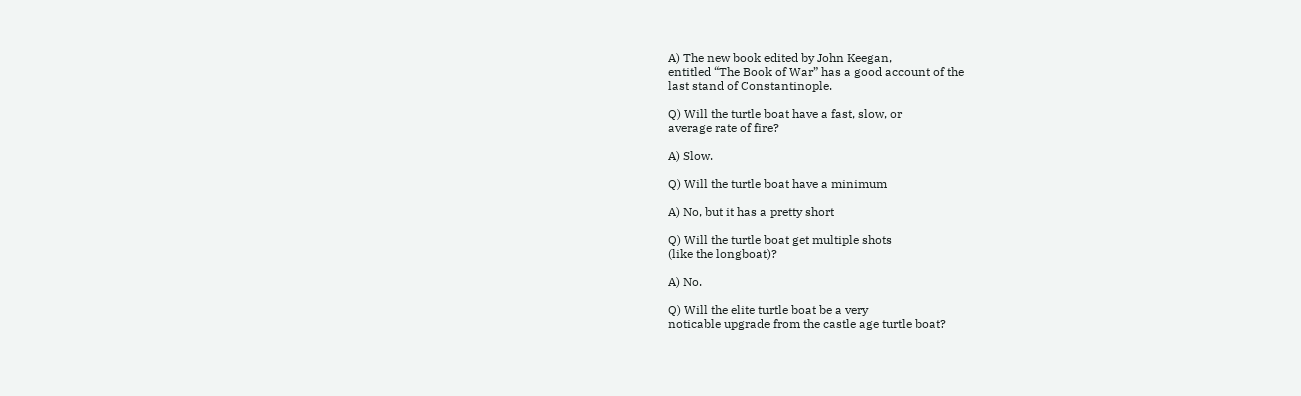A) The new book edited by John Keegan,
entitled “The Book of War” has a good account of the
last stand of Constantinople.

Q) Will the turtle boat have a fast, slow, or
average rate of fire?

A) Slow.

Q) Will the turtle boat have a minimum

A) No, but it has a pretty short

Q) Will the turtle boat get multiple shots
(like the longboat)?

A) No.

Q) Will the elite turtle boat be a very
noticable upgrade from the castle age turtle boat?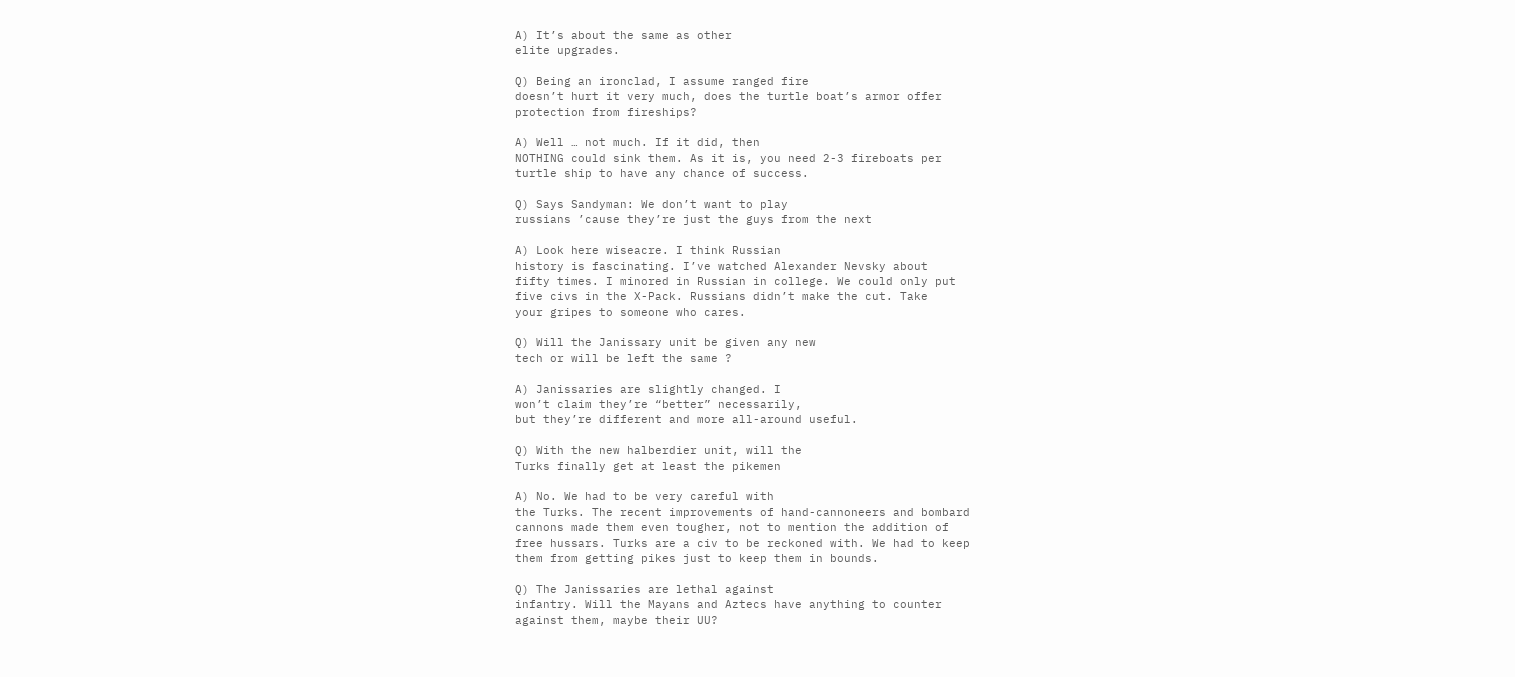A) It’s about the same as other
elite upgrades.

Q) Being an ironclad, I assume ranged fire
doesn’t hurt it very much, does the turtle boat’s armor offer
protection from fireships?

A) Well … not much. If it did, then
NOTHING could sink them. As it is, you need 2-3 fireboats per
turtle ship to have any chance of success.

Q) Says Sandyman: We don’t want to play
russians ’cause they’re just the guys from the next

A) Look here wiseacre. I think Russian
history is fascinating. I’ve watched Alexander Nevsky about
fifty times. I minored in Russian in college. We could only put
five civs in the X-Pack. Russians didn’t make the cut. Take
your gripes to someone who cares.

Q) Will the Janissary unit be given any new
tech or will be left the same ?

A) Janissaries are slightly changed. I
won’t claim they’re “better” necessarily,
but they’re different and more all-around useful.

Q) With the new halberdier unit, will the
Turks finally get at least the pikemen

A) No. We had to be very careful with
the Turks. The recent improvements of hand-cannoneers and bombard
cannons made them even tougher, not to mention the addition of
free hussars. Turks are a civ to be reckoned with. We had to keep
them from getting pikes just to keep them in bounds.

Q) The Janissaries are lethal against
infantry. Will the Mayans and Aztecs have anything to counter
against them, maybe their UU?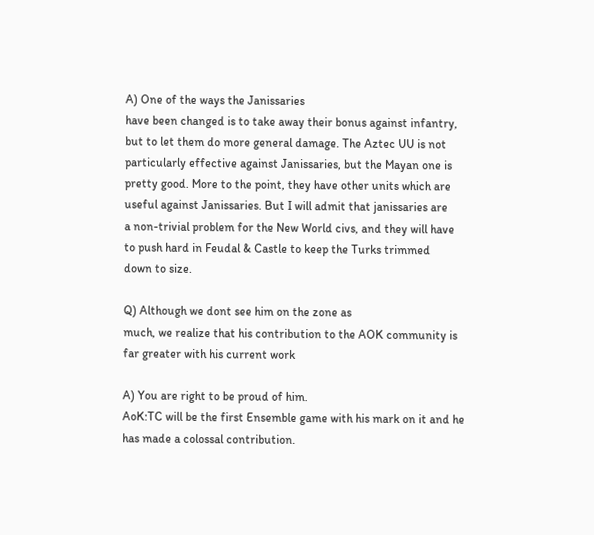A) One of the ways the Janissaries
have been changed is to take away their bonus against infantry,
but to let them do more general damage. The Aztec UU is not
particularly effective against Janissaries, but the Mayan one is
pretty good. More to the point, they have other units which are
useful against Janissaries. But I will admit that janissaries are
a non-trivial problem for the New World civs, and they will have
to push hard in Feudal & Castle to keep the Turks trimmed
down to size.

Q) Although we dont see him on the zone as
much, we realize that his contribution to the AOK community is
far greater with his current work

A) You are right to be proud of him.
AoK:TC will be the first Ensemble game with his mark on it and he
has made a colossal contribution.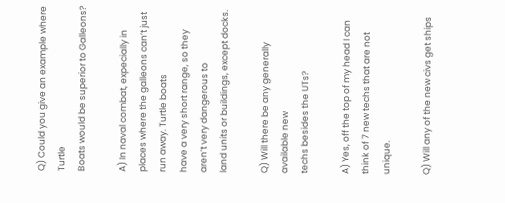Q) Could you give an example where Turtle
Boats would be superior to Galleons?

A) In naval combat, expecially in
places where the galleons can’t just run away. Turtle boats
have a very short range, so they aren’t very dangerous to
land units or buildings, except docks.

Q) Will there be any generally available new
techs besides the UTs?

A) Yes, off the top of my head I can
think of 7 new techs that are not unique.

Q) Will any of the new civs get ships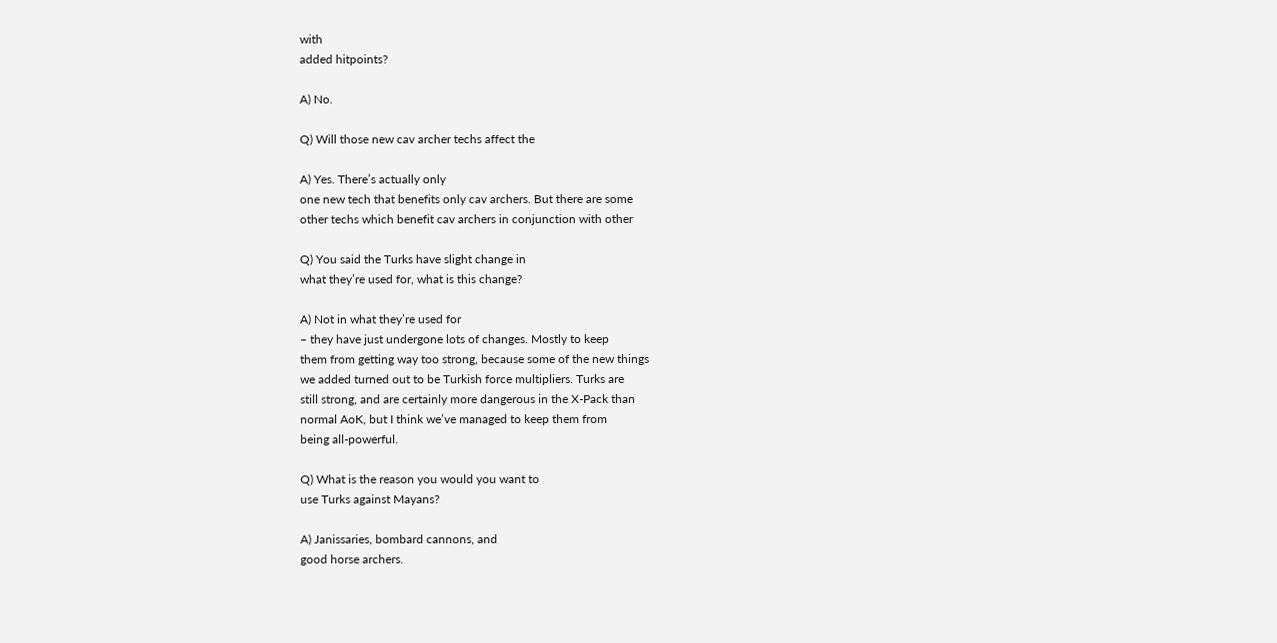with
added hitpoints?

A) No.

Q) Will those new cav archer techs affect the

A) Yes. There’s actually only
one new tech that benefits only cav archers. But there are some
other techs which benefit cav archers in conjunction with other

Q) You said the Turks have slight change in
what they’re used for, what is this change?

A) Not in what they’re used for
– they have just undergone lots of changes. Mostly to keep
them from getting way too strong, because some of the new things
we added turned out to be Turkish force multipliers. Turks are
still strong, and are certainly more dangerous in the X-Pack than
normal AoK, but I think we’ve managed to keep them from
being all-powerful.

Q) What is the reason you would you want to
use Turks against Mayans?

A) Janissaries, bombard cannons, and
good horse archers.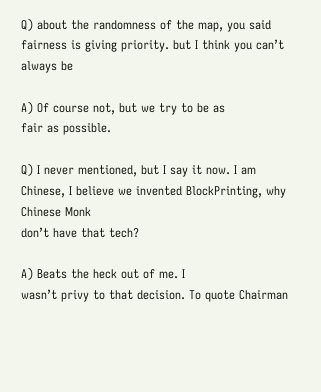Q) about the randomness of the map, you said
fairness is giving priority. but I think you can’t always be

A) Of course not, but we try to be as
fair as possible.

Q) I never mentioned, but I say it now. I am
Chinese, I believe we invented BlockPrinting, why Chinese Monk
don’t have that tech?

A) Beats the heck out of me. I
wasn’t privy to that decision. To quote Chairman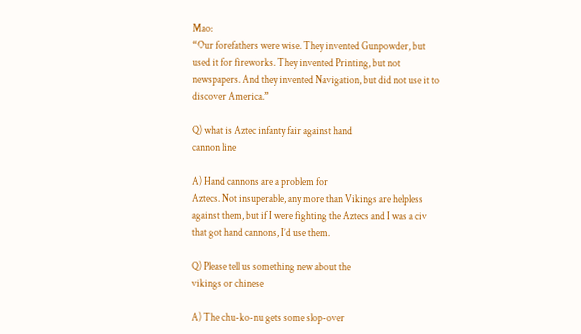Mao:
“Our forefathers were wise. They invented Gunpowder, but
used it for fireworks. They invented Printing, but not
newspapers. And they invented Navigation, but did not use it to
discover America.”

Q) what is Aztec infanty fair against hand
cannon line

A) Hand cannons are a problem for
Aztecs. Not insuperable, any more than Vikings are helpless
against them, but if I were fighting the Aztecs and I was a civ
that got hand cannons, I’d use them.

Q) Please tell us something new about the
vikings or chinese

A) The chu-ko-nu gets some slop-over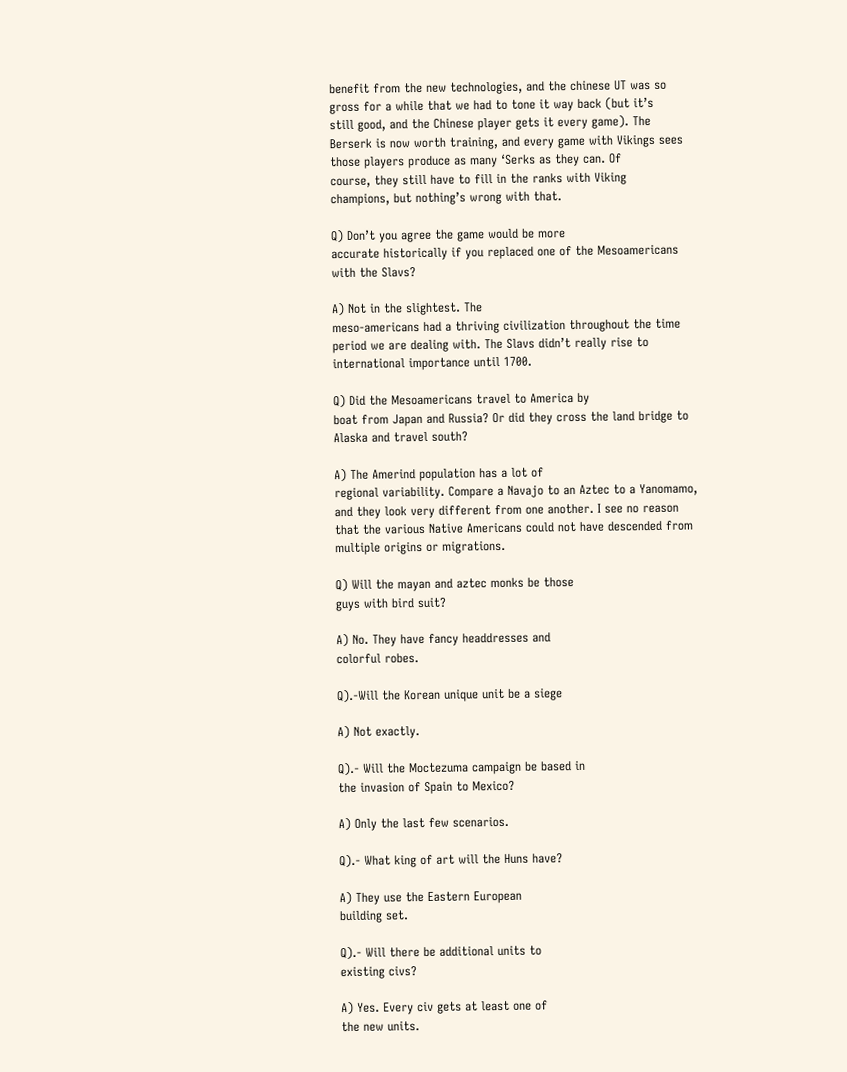benefit from the new technologies, and the chinese UT was so
gross for a while that we had to tone it way back (but it’s
still good, and the Chinese player gets it every game). The
Berserk is now worth training, and every game with Vikings sees
those players produce as many ‘Serks as they can. Of
course, they still have to fill in the ranks with Viking
champions, but nothing’s wrong with that.

Q) Don’t you agree the game would be more
accurate historically if you replaced one of the Mesoamericans
with the Slavs?

A) Not in the slightest. The
meso-americans had a thriving civilization throughout the time
period we are dealing with. The Slavs didn’t really rise to
international importance until 1700.

Q) Did the Mesoamericans travel to America by
boat from Japan and Russia? Or did they cross the land bridge to
Alaska and travel south?

A) The Amerind population has a lot of
regional variability. Compare a Navajo to an Aztec to a Yanomamo,
and they look very different from one another. I see no reason
that the various Native Americans could not have descended from
multiple origins or migrations.

Q) Will the mayan and aztec monks be those
guys with bird suit?

A) No. They have fancy headdresses and
colorful robes.

Q).-Will the Korean unique unit be a siege

A) Not exactly.

Q).- Will the Moctezuma campaign be based in
the invasion of Spain to Mexico?

A) Only the last few scenarios.

Q).- What king of art will the Huns have?

A) They use the Eastern European
building set.

Q).- Will there be additional units to
existing civs?

A) Yes. Every civ gets at least one of
the new units.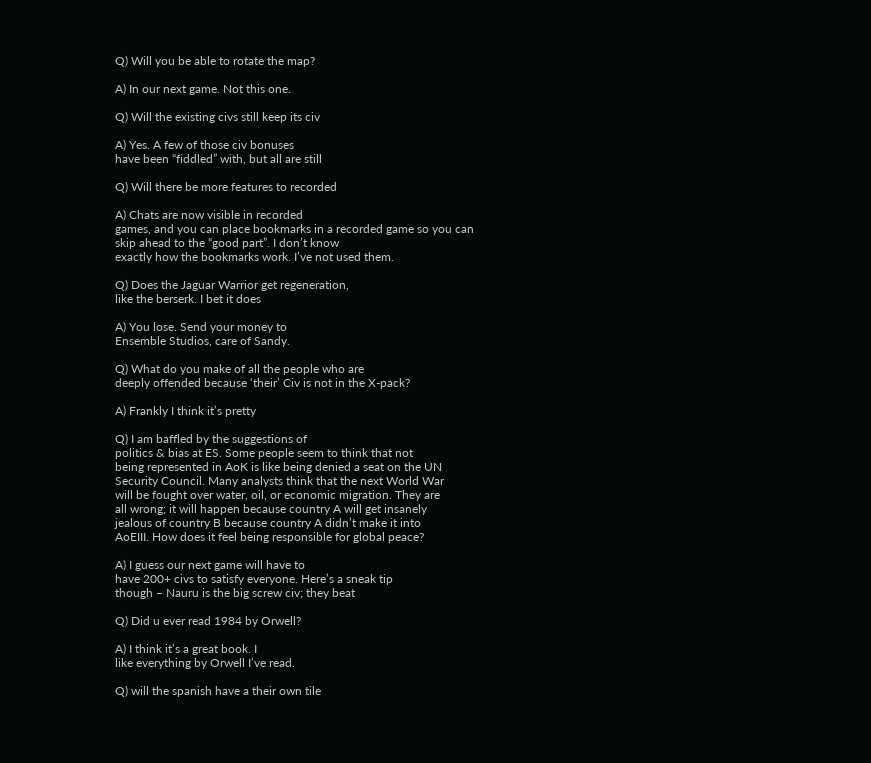Q) Will you be able to rotate the map?

A) In our next game. Not this one.

Q) Will the existing civs still keep its civ

A) Yes. A few of those civ bonuses
have been “fiddled” with, but all are still

Q) Will there be more features to recorded

A) Chats are now visible in recorded
games, and you can place bookmarks in a recorded game so you can
skip ahead to the “good part”. I don’t know
exactly how the bookmarks work. I’ve not used them.

Q) Does the Jaguar Warrior get regeneration,
like the berserk. I bet it does

A) You lose. Send your money to
Ensemble Studios, care of Sandy.

Q) What do you make of all the people who are
deeply offended because ‘their’ Civ is not in the X-pack?

A) Frankly I think it’s pretty

Q) I am baffled by the suggestions of
politics & bias at ES. Some people seem to think that not
being represented in AoK is like being denied a seat on the UN
Security Council. Many analysts think that the next World War
will be fought over water, oil, or economic migration. They are
all wrong; it will happen because country A will get insanely
jealous of country B because country A didn’t make it into
AoEIII. How does it feel being responsible for global peace?

A) I guess our next game will have to
have 200+ civs to satisfy everyone. Here’s a sneak tip
though – Nauru is the big screw civ; they beat

Q) Did u ever read 1984 by Orwell?

A) I think it’s a great book. I
like everything by Orwell I’ve read.

Q) will the spanish have a their own tile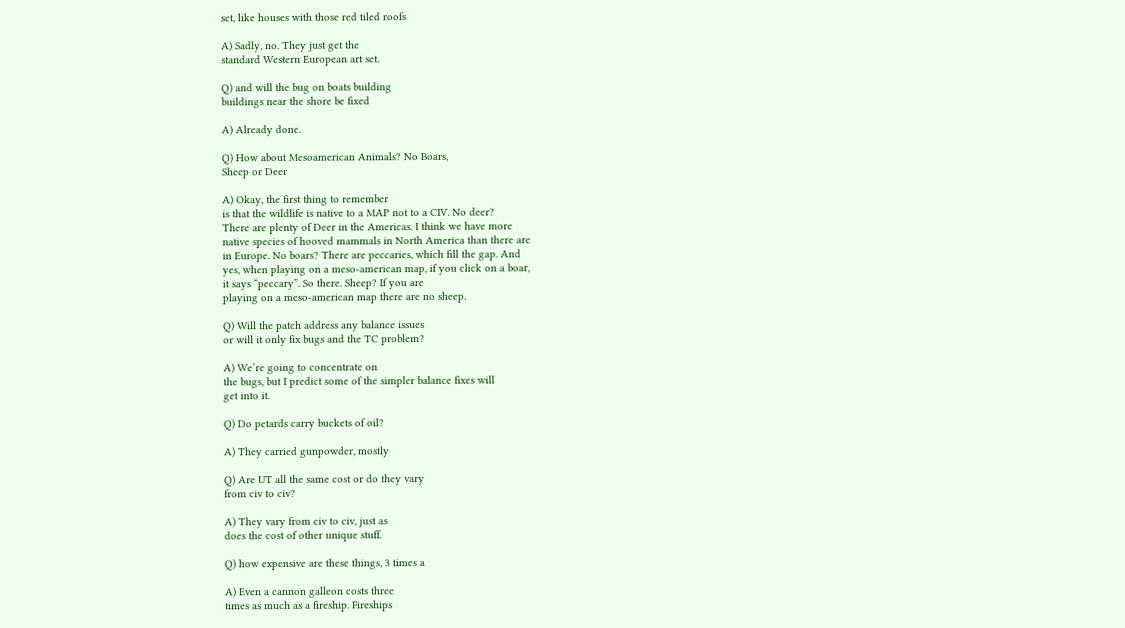set, like houses with those red tiled roofs

A) Sadly, no. They just get the
standard Western European art set.

Q) and will the bug on boats building
buildings near the shore be fixed

A) Already done.

Q) How about Mesoamerican Animals? No Boars,
Sheep or Deer

A) Okay, the first thing to remember
is that the wildlife is native to a MAP not to a CIV. No deer?
There are plenty of Deer in the Americas. I think we have more
native species of hooved mammals in North America than there are
in Europe. No boars? There are peccaries, which fill the gap. And
yes, when playing on a meso-american map, if you click on a boar,
it says “peccary”. So there. Sheep? If you are
playing on a meso-american map there are no sheep.

Q) Will the patch address any balance issues
or will it only fix bugs and the TC problem?

A) We’re going to concentrate on
the bugs, but I predict some of the simpler balance fixes will
get into it.

Q) Do petards carry buckets of oil?

A) They carried gunpowder, mostly

Q) Are UT all the same cost or do they vary
from civ to civ?

A) They vary from civ to civ, just as
does the cost of other unique stuff.

Q) how expensive are these things, 3 times a

A) Even a cannon galleon costs three
times as much as a fireship. Fireships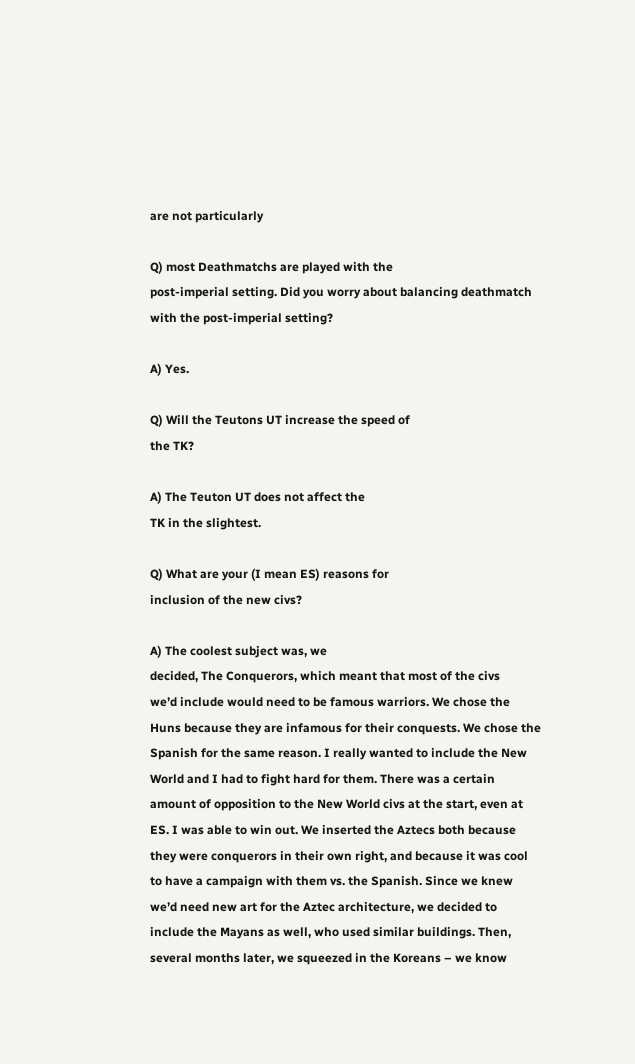are not particularly

Q) most Deathmatchs are played with the
post-imperial setting. Did you worry about balancing deathmatch
with the post-imperial setting?

A) Yes.

Q) Will the Teutons UT increase the speed of
the TK?

A) The Teuton UT does not affect the
TK in the slightest.

Q) What are your (I mean ES) reasons for
inclusion of the new civs?

A) The coolest subject was, we
decided, The Conquerors, which meant that most of the civs
we’d include would need to be famous warriors. We chose the
Huns because they are infamous for their conquests. We chose the
Spanish for the same reason. I really wanted to include the New
World and I had to fight hard for them. There was a certain
amount of opposition to the New World civs at the start, even at
ES. I was able to win out. We inserted the Aztecs both because
they were conquerors in their own right, and because it was cool
to have a campaign with them vs. the Spanish. Since we knew
we’d need new art for the Aztec architecture, we decided to
include the Mayans as well, who used similar buildings. Then,
several months later, we squeezed in the Koreans – we know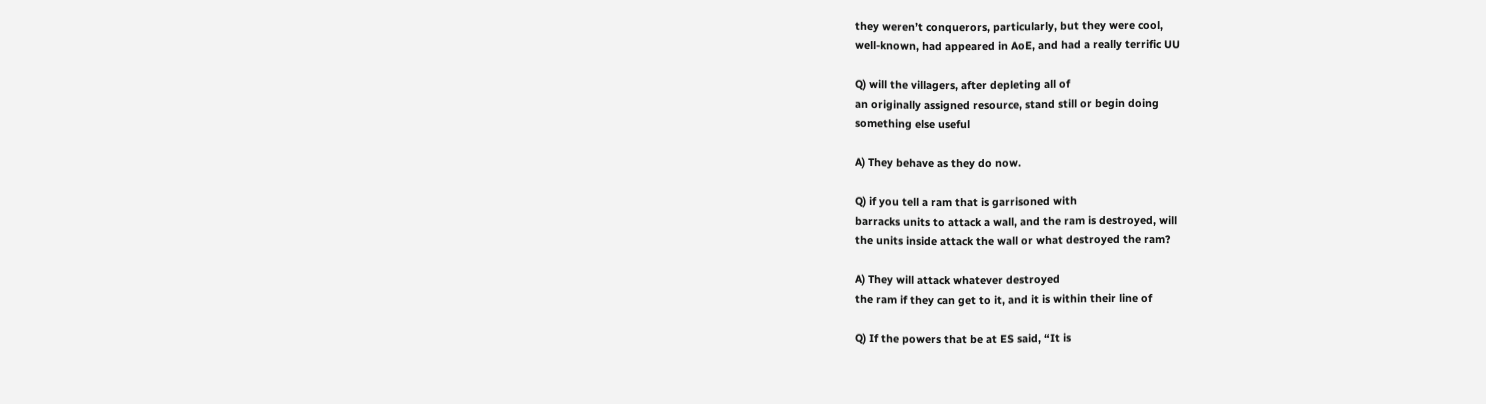they weren’t conquerors, particularly, but they were cool,
well-known, had appeared in AoE, and had a really terrific UU

Q) will the villagers, after depleting all of
an originally assigned resource, stand still or begin doing
something else useful

A) They behave as they do now.

Q) if you tell a ram that is garrisoned with
barracks units to attack a wall, and the ram is destroyed, will
the units inside attack the wall or what destroyed the ram?

A) They will attack whatever destroyed
the ram if they can get to it, and it is within their line of

Q) If the powers that be at ES said, “It is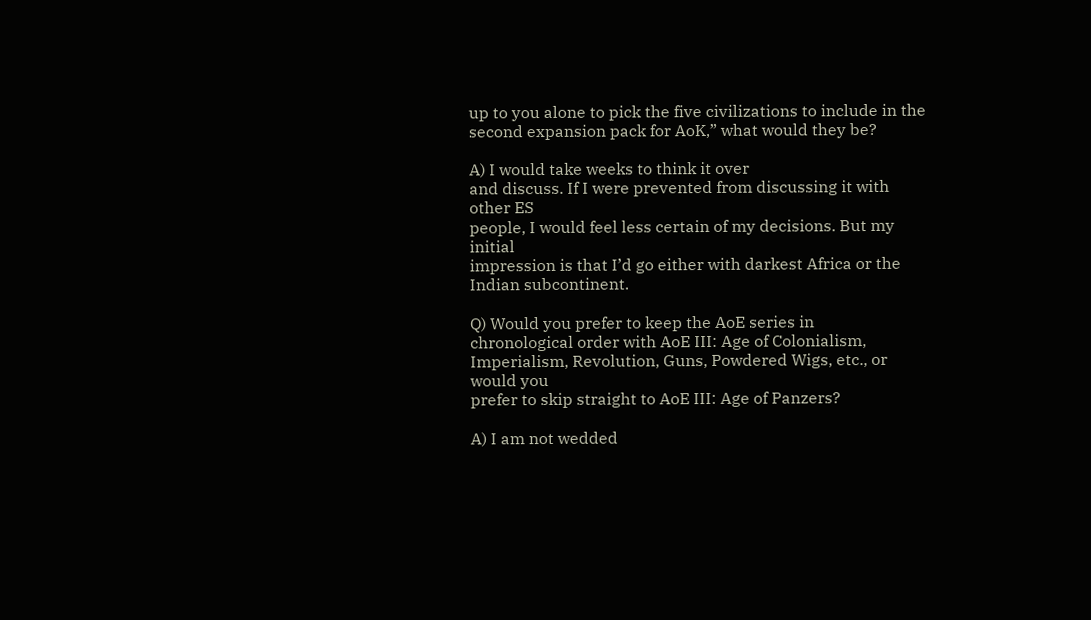up to you alone to pick the five civilizations to include in the
second expansion pack for AoK,” what would they be?

A) I would take weeks to think it over
and discuss. If I were prevented from discussing it with other ES
people, I would feel less certain of my decisions. But my initial
impression is that I’d go either with darkest Africa or the
Indian subcontinent.

Q) Would you prefer to keep the AoE series in
chronological order with AoE III: Age of Colonialism,
Imperialism, Revolution, Guns, Powdered Wigs, etc., or would you
prefer to skip straight to AoE III: Age of Panzers?

A) I am not wedded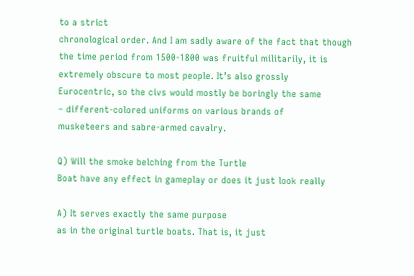to a strict
chronological order. And I am sadly aware of the fact that though
the time period from 1500-1800 was fruitful militarily, it is
extremely obscure to most people. It’s also grossly
Eurocentric, so the civs would mostly be boringly the same
– different-colored uniforms on various brands of
musketeers and sabre-armed cavalry.

Q) Will the smoke belching from the Turtle
Boat have any effect in gameplay or does it just look really

A) It serves exactly the same purpose
as in the original turtle boats. That is, it just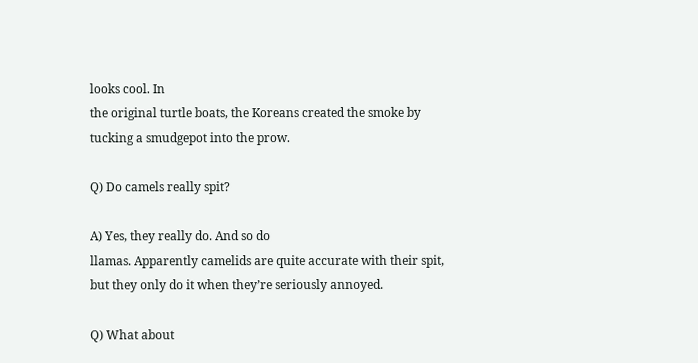looks cool. In
the original turtle boats, the Koreans created the smoke by
tucking a smudgepot into the prow.

Q) Do camels really spit?

A) Yes, they really do. And so do
llamas. Apparently camelids are quite accurate with their spit,
but they only do it when they’re seriously annoyed.

Q) What about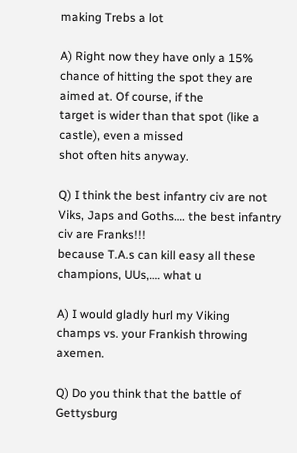making Trebs a lot

A) Right now they have only a 15%
chance of hitting the spot they are aimed at. Of course, if the
target is wider than that spot (like a castle), even a missed
shot often hits anyway.

Q) I think the best infantry civ are not
Viks, Japs and Goths…. the best infantry civ are Franks!!!
because T.A.s can kill easy all these champions, UUs,…. what u

A) I would gladly hurl my Viking
champs vs. your Frankish throwing axemen.

Q) Do you think that the battle of Gettysburg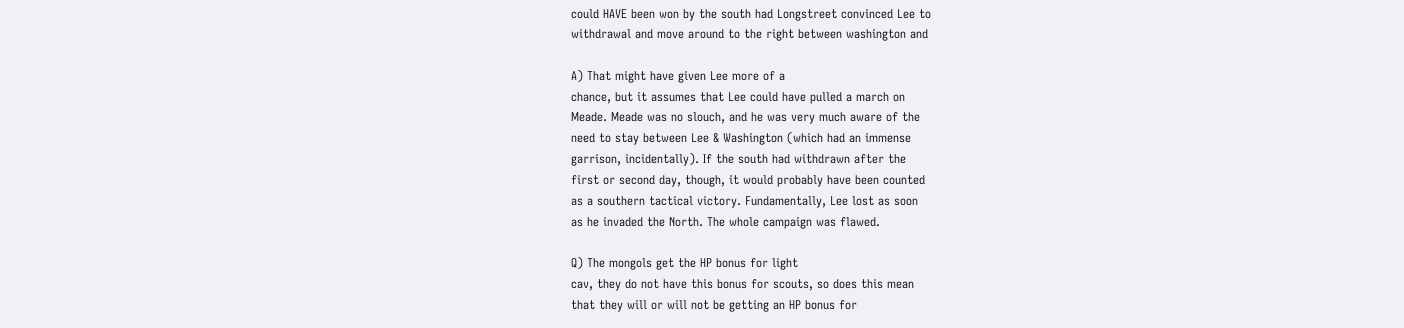could HAVE been won by the south had Longstreet convinced Lee to
withdrawal and move around to the right between washington and

A) That might have given Lee more of a
chance, but it assumes that Lee could have pulled a march on
Meade. Meade was no slouch, and he was very much aware of the
need to stay between Lee & Washington (which had an immense
garrison, incidentally). If the south had withdrawn after the
first or second day, though, it would probably have been counted
as a southern tactical victory. Fundamentally, Lee lost as soon
as he invaded the North. The whole campaign was flawed.

Q) The mongols get the HP bonus for light
cav, they do not have this bonus for scouts, so does this mean
that they will or will not be getting an HP bonus for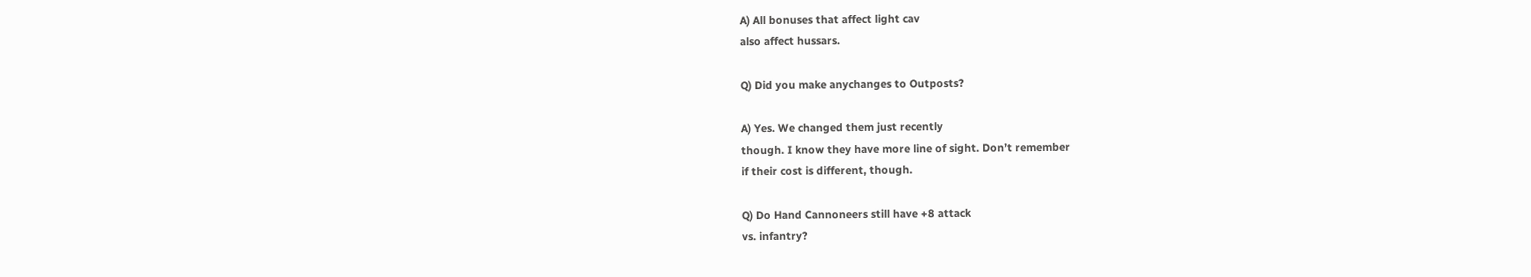A) All bonuses that affect light cav
also affect hussars.

Q) Did you make anychanges to Outposts?

A) Yes. We changed them just recently
though. I know they have more line of sight. Don’t remember
if their cost is different, though.

Q) Do Hand Cannoneers still have +8 attack
vs. infantry?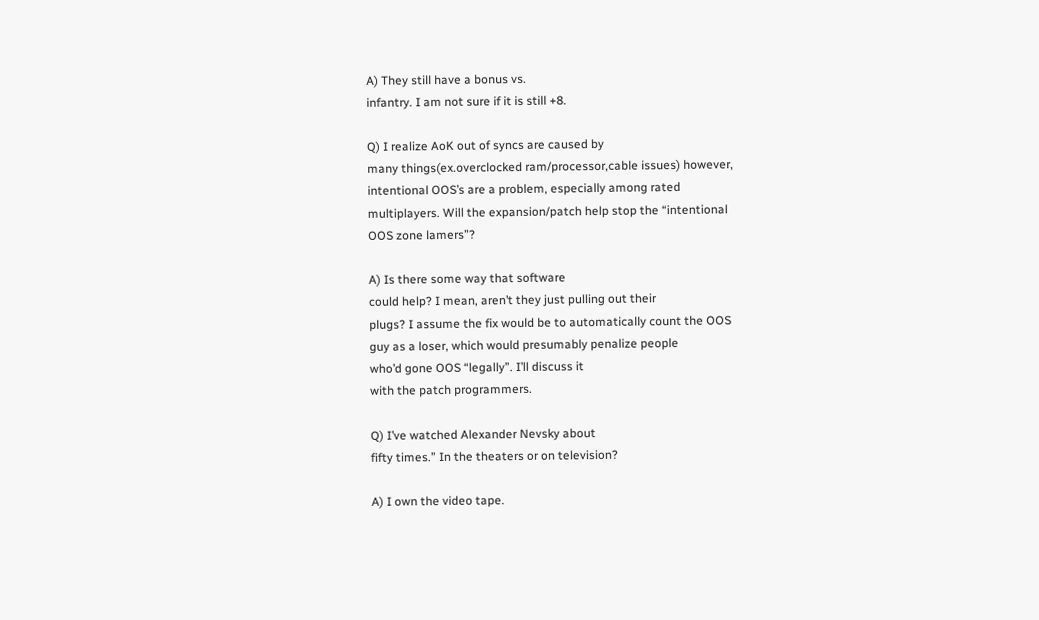A) They still have a bonus vs.
infantry. I am not sure if it is still +8.

Q) I realize AoK out of syncs are caused by
many things(ex.overclocked ram/processor,cable issues) however,
intentional OOS’s are a problem, especially among rated
multiplayers. Will the expansion/patch help stop the “intentional
OOS zone lamers”?

A) Is there some way that software
could help? I mean, aren’t they just pulling out their
plugs? I assume the fix would be to automatically count the OOS
guy as a loser, which would presumably penalize people
who’d gone OOS “legally”. I’ll discuss it
with the patch programmers.

Q) I’ve watched Alexander Nevsky about
fifty times.” In the theaters or on television?

A) I own the video tape.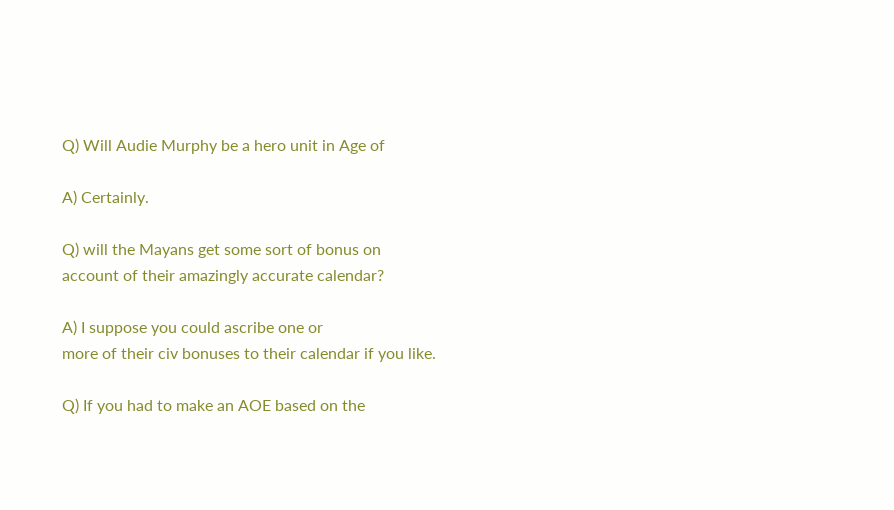Q) Will Audie Murphy be a hero unit in Age of

A) Certainly.

Q) will the Mayans get some sort of bonus on
account of their amazingly accurate calendar?

A) I suppose you could ascribe one or
more of their civ bonuses to their calendar if you like.

Q) If you had to make an AOE based on the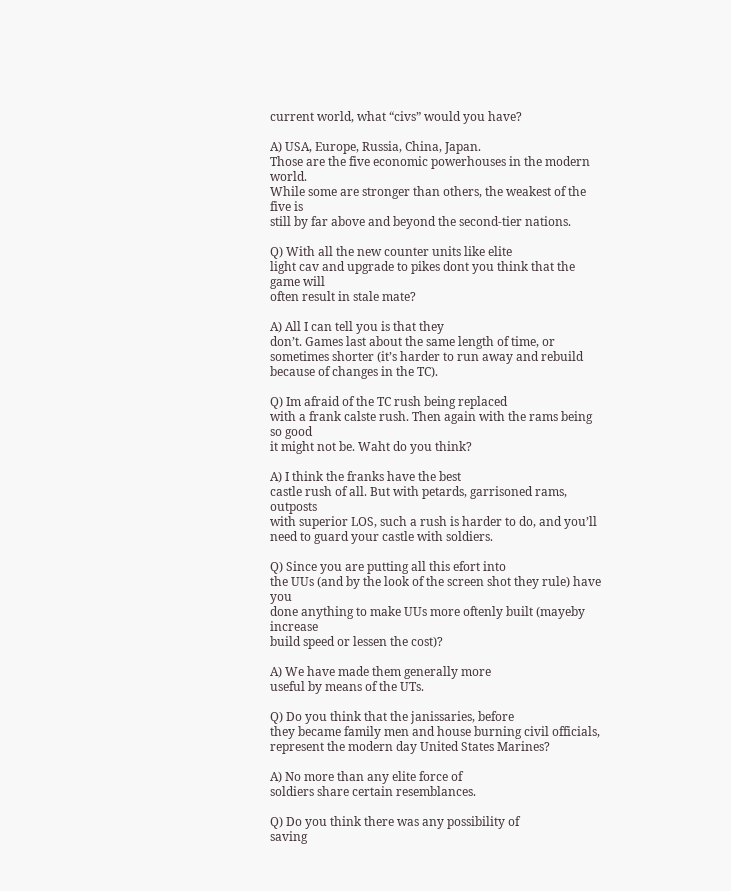current world, what “civs” would you have?

A) USA, Europe, Russia, China, Japan.
Those are the five economic powerhouses in the modern world.
While some are stronger than others, the weakest of the five is
still by far above and beyond the second-tier nations.

Q) With all the new counter units like elite
light cav and upgrade to pikes dont you think that the game will
often result in stale mate?

A) All I can tell you is that they
don’t. Games last about the same length of time, or
sometimes shorter (it’s harder to run away and rebuild
because of changes in the TC).

Q) Im afraid of the TC rush being replaced
with a frank calste rush. Then again with the rams being so good
it might not be. Waht do you think?

A) I think the franks have the best
castle rush of all. But with petards, garrisoned rams, outposts
with superior LOS, such a rush is harder to do, and you’ll
need to guard your castle with soldiers.

Q) Since you are putting all this efort into
the UUs (and by the look of the screen shot they rule) have you
done anything to make UUs more oftenly built (mayeby increase
build speed or lessen the cost)?

A) We have made them generally more
useful by means of the UTs.

Q) Do you think that the janissaries, before
they became family men and house burning civil officials,
represent the modern day United States Marines?

A) No more than any elite force of
soldiers share certain resemblances.

Q) Do you think there was any possibility of
saving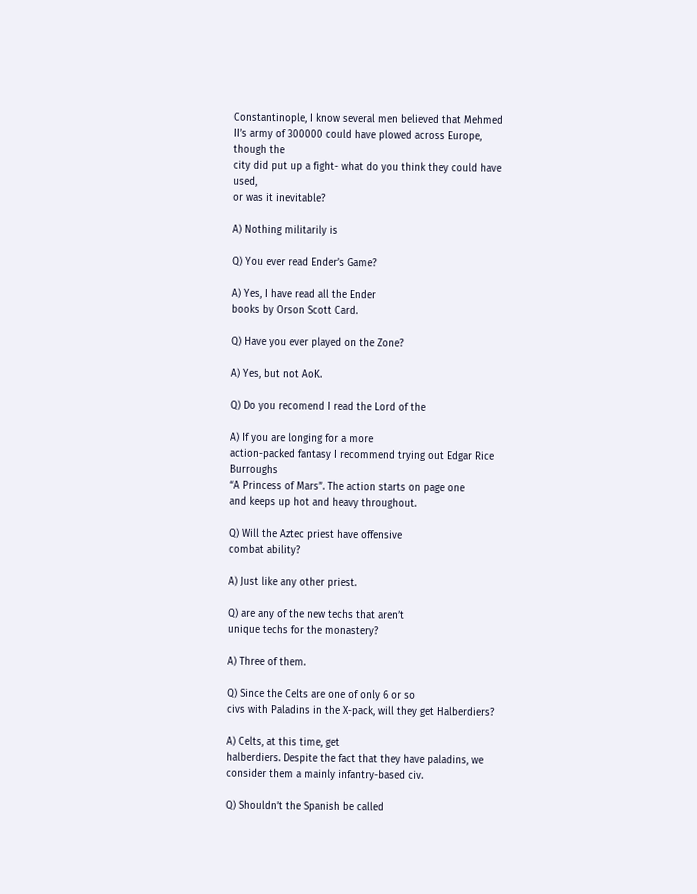Constantinople, I know several men believed that Mehmed
II’s army of 300000 could have plowed across Europe, though the
city did put up a fight- what do you think they could have used,
or was it inevitable?

A) Nothing militarily is

Q) You ever read Ender’s Game?

A) Yes, I have read all the Ender
books by Orson Scott Card.

Q) Have you ever played on the Zone?

A) Yes, but not AoK.

Q) Do you recomend I read the Lord of the

A) If you are longing for a more
action-packed fantasy I recommend trying out Edgar Rice Burroughs
“A Princess of Mars”. The action starts on page one
and keeps up hot and heavy throughout.

Q) Will the Aztec priest have offensive
combat ability?

A) Just like any other priest.

Q) are any of the new techs that aren’t
unique techs for the monastery?

A) Three of them.

Q) Since the Celts are one of only 6 or so
civs with Paladins in the X-pack, will they get Halberdiers?

A) Celts, at this time, get
halberdiers. Despite the fact that they have paladins, we
consider them a mainly infantry-based civ.

Q) Shouldn’t the Spanish be called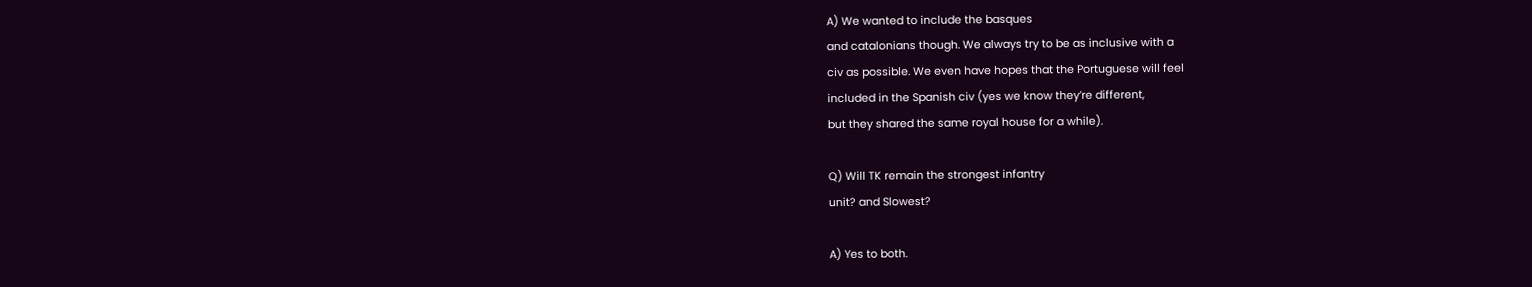A) We wanted to include the basques
and catalonians though. We always try to be as inclusive with a
civ as possible. We even have hopes that the Portuguese will feel
included in the Spanish civ (yes we know they’re different,
but they shared the same royal house for a while).

Q) Will TK remain the strongest infantry
unit? and Slowest?

A) Yes to both.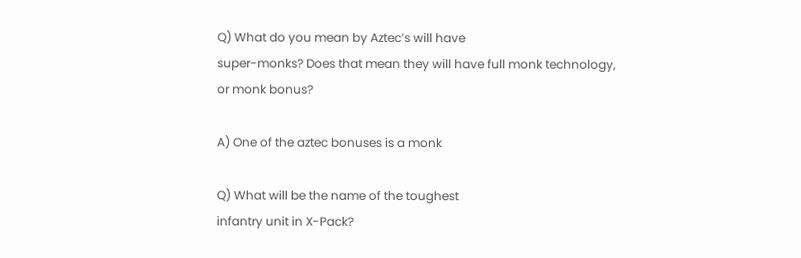Q) What do you mean by Aztec’s will have
super-monks? Does that mean they will have full monk technology,
or monk bonus?

A) One of the aztec bonuses is a monk

Q) What will be the name of the toughest
infantry unit in X-Pack?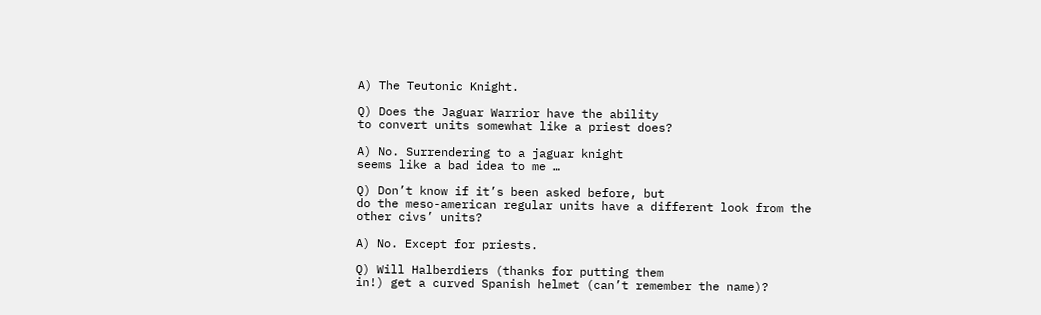A) The Teutonic Knight.

Q) Does the Jaguar Warrior have the ability
to convert units somewhat like a priest does?

A) No. Surrendering to a jaguar knight
seems like a bad idea to me …

Q) Don’t know if it’s been asked before, but
do the meso-american regular units have a different look from the
other civs’ units?

A) No. Except for priests.

Q) Will Halberdiers (thanks for putting them
in!) get a curved Spanish helmet (can’t remember the name)?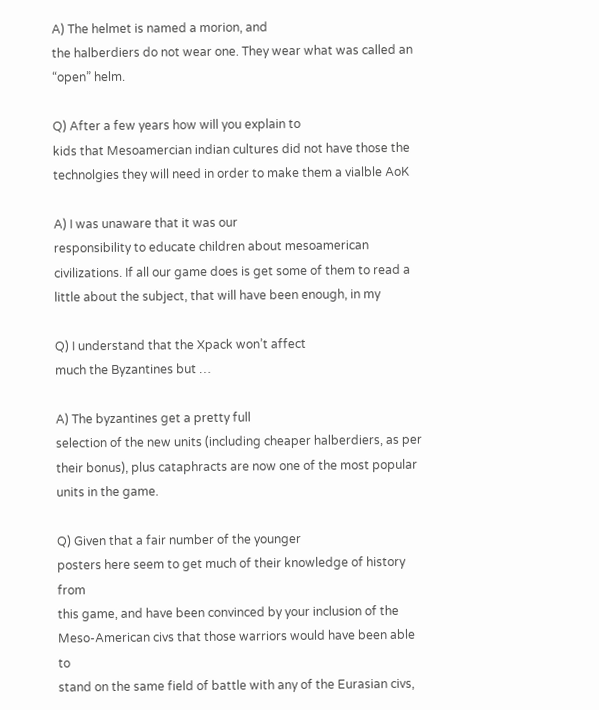A) The helmet is named a morion, and
the halberdiers do not wear one. They wear what was called an
“open” helm.

Q) After a few years how will you explain to
kids that Mesoamercian indian cultures did not have those the
technolgies they will need in order to make them a vialble AoK

A) I was unaware that it was our
responsibility to educate children about mesoamerican
civilizations. If all our game does is get some of them to read a
little about the subject, that will have been enough, in my

Q) I understand that the Xpack won’t affect
much the Byzantines but …

A) The byzantines get a pretty full
selection of the new units (including cheaper halberdiers, as per
their bonus), plus cataphracts are now one of the most popular
units in the game.

Q) Given that a fair number of the younger
posters here seem to get much of their knowledge of history from
this game, and have been convinced by your inclusion of the
Meso-American civs that those warriors would have been able to
stand on the same field of battle with any of the Eurasian civs,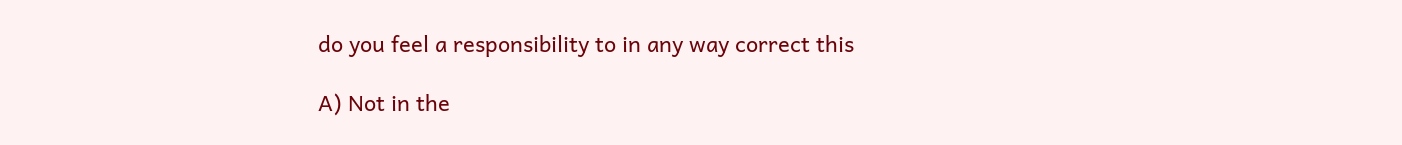do you feel a responsibility to in any way correct this

A) Not in the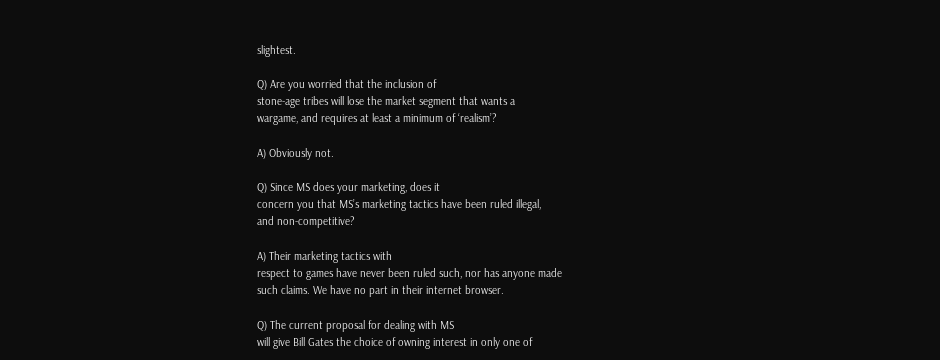slightest.

Q) Are you worried that the inclusion of
stone-age tribes will lose the market segment that wants a
wargame, and requires at least a minimum of ‘realism’?

A) Obviously not.

Q) Since MS does your marketing, does it
concern you that MS’s marketing tactics have been ruled illegal,
and non-competitive?

A) Their marketing tactics with
respect to games have never been ruled such, nor has anyone made
such claims. We have no part in their internet browser.

Q) The current proposal for dealing with MS
will give Bill Gates the choice of owning interest in only one of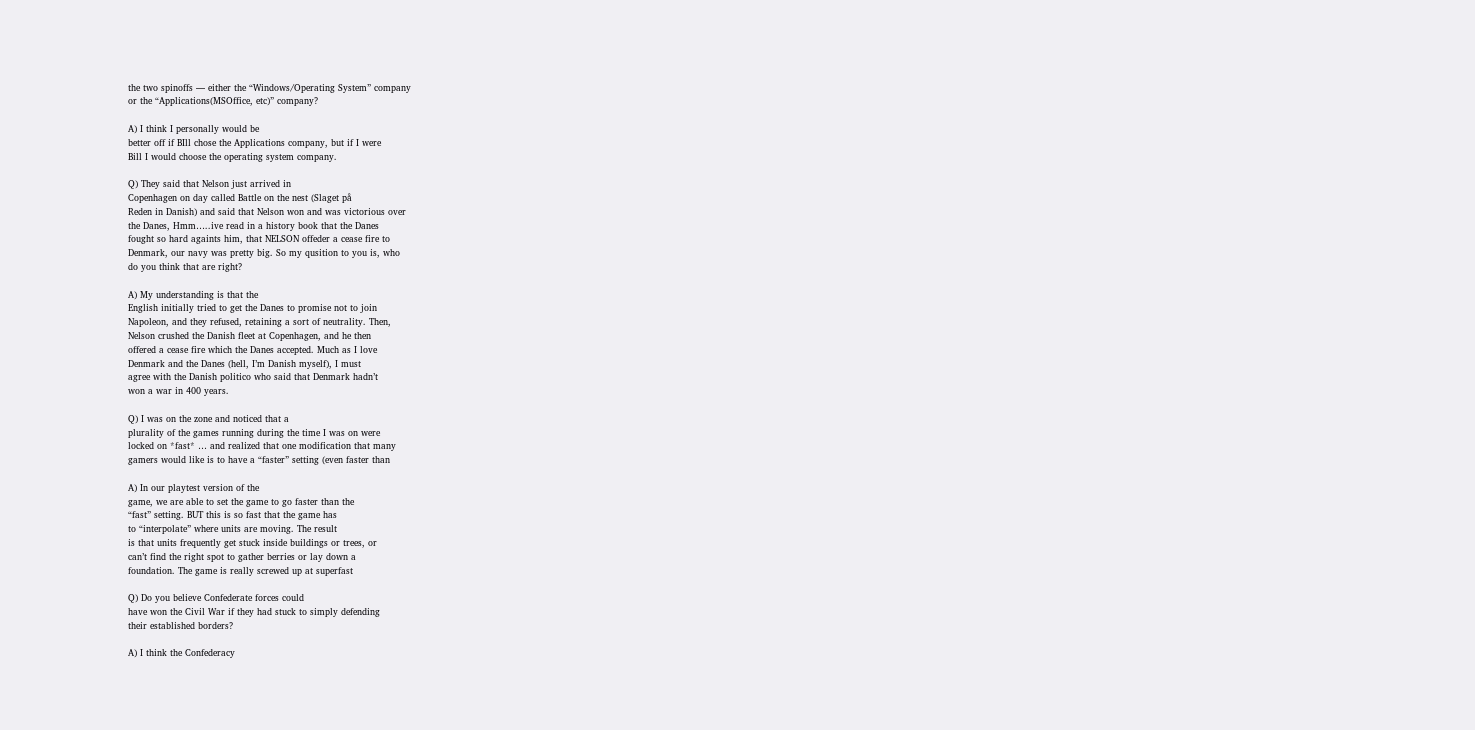the two spinoffs — either the “Windows/Operating System” company
or the “Applications(MSOffice, etc)” company?

A) I think I personally would be
better off if BIll chose the Applications company, but if I were
Bill I would choose the operating system company.

Q) They said that Nelson just arrived in
Copenhagen on day called Battle on the nest (Slaget på
Reden in Danish) and said that Nelson won and was victorious over
the Danes, Hmm…..ive read in a history book that the Danes
fought so hard againts him, that NELSON offeder a cease fire to
Denmark, our navy was pretty big. So my qusition to you is, who
do you think that are right?

A) My understanding is that the
English initially tried to get the Danes to promise not to join
Napoleon, and they refused, retaining a sort of neutrality. Then,
Nelson crushed the Danish fleet at Copenhagen, and he then
offered a cease fire which the Danes accepted. Much as I love
Denmark and the Danes (hell, I’m Danish myself), I must
agree with the Danish politico who said that Denmark hadn’t
won a war in 400 years.

Q) I was on the zone and noticed that a
plurality of the games running during the time I was on were
locked on *fast* … and realized that one modification that many
gamers would like is to have a “faster” setting (even faster than

A) In our playtest version of the
game, we are able to set the game to go faster than the
“fast” setting. BUT this is so fast that the game has
to “interpolate” where units are moving. The result
is that units frequently get stuck inside buildings or trees, or
can’t find the right spot to gather berries or lay down a
foundation. The game is really screwed up at superfast

Q) Do you believe Confederate forces could
have won the Civil War if they had stuck to simply defending
their established borders?

A) I think the Confederacy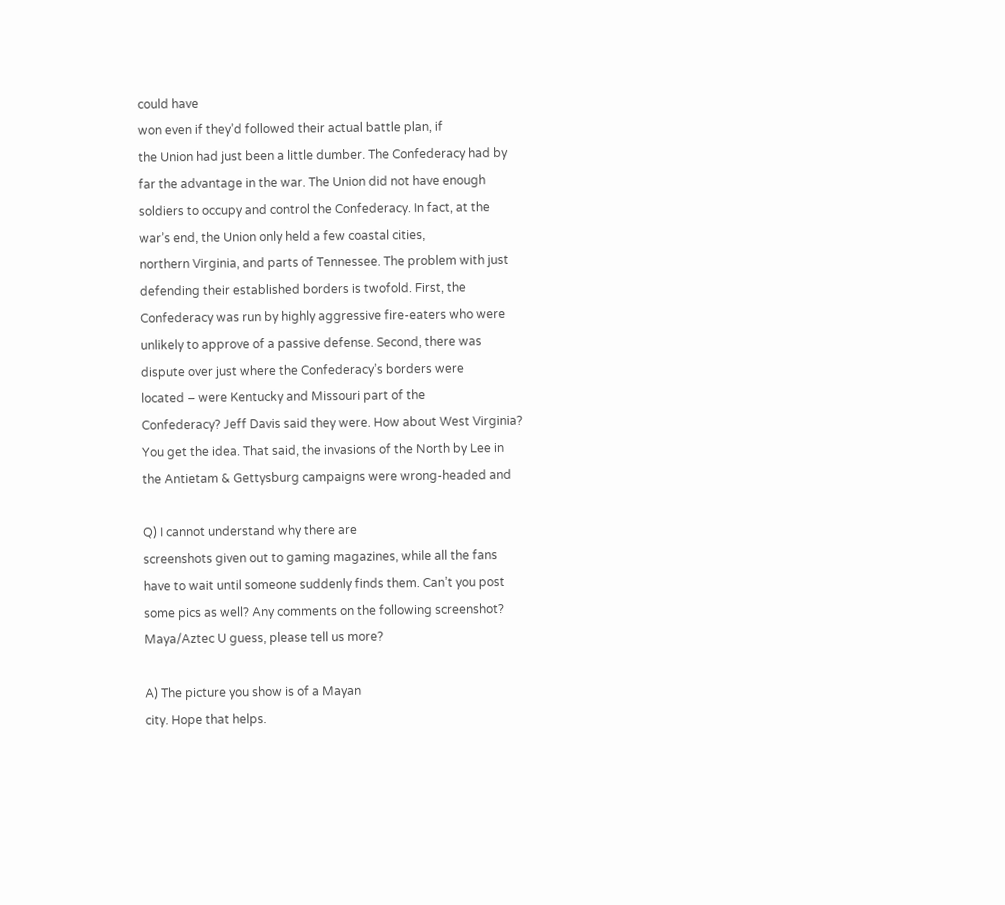could have
won even if they’d followed their actual battle plan, if
the Union had just been a little dumber. The Confederacy had by
far the advantage in the war. The Union did not have enough
soldiers to occupy and control the Confederacy. In fact, at the
war’s end, the Union only held a few coastal cities,
northern Virginia, and parts of Tennessee. The problem with just
defending their established borders is twofold. First, the
Confederacy was run by highly aggressive fire-eaters who were
unlikely to approve of a passive defense. Second, there was
dispute over just where the Confederacy’s borders were
located – were Kentucky and Missouri part of the
Confederacy? Jeff Davis said they were. How about West Virginia?
You get the idea. That said, the invasions of the North by Lee in
the Antietam & Gettysburg campaigns were wrong-headed and

Q) I cannot understand why there are
screenshots given out to gaming magazines, while all the fans
have to wait until someone suddenly finds them. Can’t you post
some pics as well? Any comments on the following screenshot?
Maya/Aztec U guess, please tell us more?

A) The picture you show is of a Mayan
city. Hope that helps.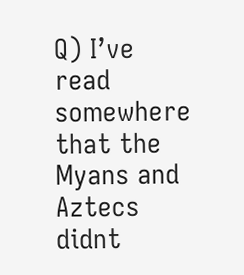Q) I’ve read somewhere that the Myans and
Aztecs didnt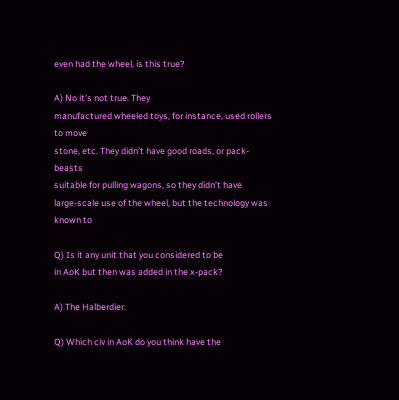even had the wheel, is this true?

A) No it’s not true. They
manufactured wheeled toys, for instance, used rollers to move
stone, etc. They didn’t have good roads, or pack-beasts
suitable for pulling wagons, so they didn’t have
large-scale use of the wheel, but the technology was known to

Q) Is it any unit that you considered to be
in AoK but then was added in the x-pack?

A) The Halberdier.

Q) Which civ in AoK do you think have the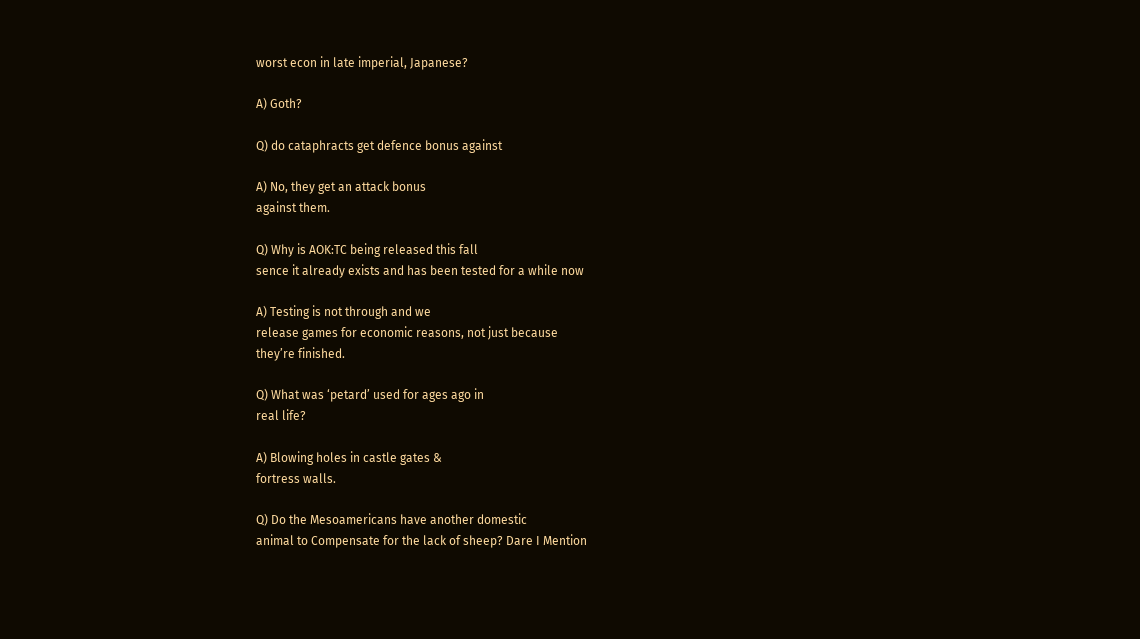worst econ in late imperial, Japanese?

A) Goth?

Q) do cataphracts get defence bonus against

A) No, they get an attack bonus
against them.

Q) Why is AOK:TC being released this fall
sence it already exists and has been tested for a while now

A) Testing is not through and we
release games for economic reasons, not just because
they’re finished.

Q) What was ‘petard’ used for ages ago in
real life?

A) Blowing holes in castle gates &
fortress walls.

Q) Do the Mesoamericans have another domestic
animal to Compensate for the lack of sheep? Dare I Mention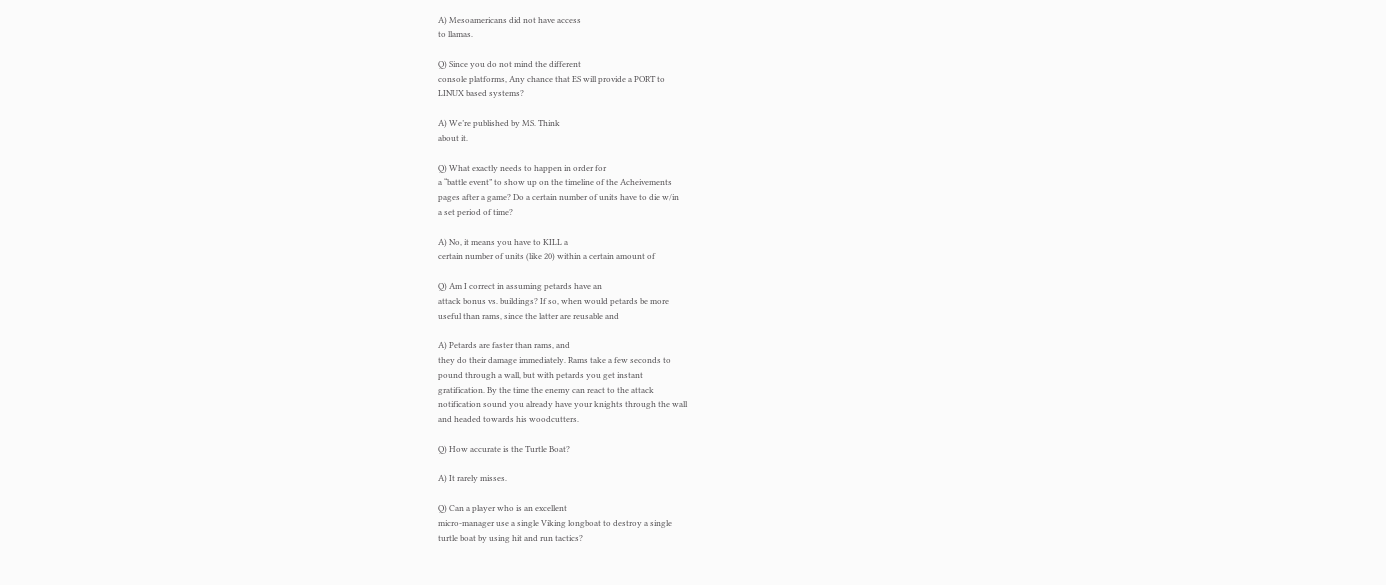A) Mesoamericans did not have access
to llamas.

Q) Since you do not mind the different
console platforms, Any chance that ES will provide a PORT to
LINUX based systems?

A) We’re published by MS. Think
about it.

Q) What exactly needs to happen in order for
a “battle event” to show up on the timeline of the Acheivements
pages after a game? Do a certain number of units have to die w/in
a set period of time?

A) No, it means you have to KILL a
certain number of units (like 20) within a certain amount of

Q) Am I correct in assuming petards have an
attack bonus vs. buildings? If so, when would petards be more
useful than rams, since the latter are reusable and

A) Petards are faster than rams, and
they do their damage immediately. Rams take a few seconds to
pound through a wall, but with petards you get instant
gratification. By the time the enemy can react to the attack
notification sound you already have your knights through the wall
and headed towards his woodcutters.

Q) How accurate is the Turtle Boat?

A) It rarely misses.

Q) Can a player who is an excellent
micro-manager use a single Viking longboat to destroy a single
turtle boat by using hit and run tactics?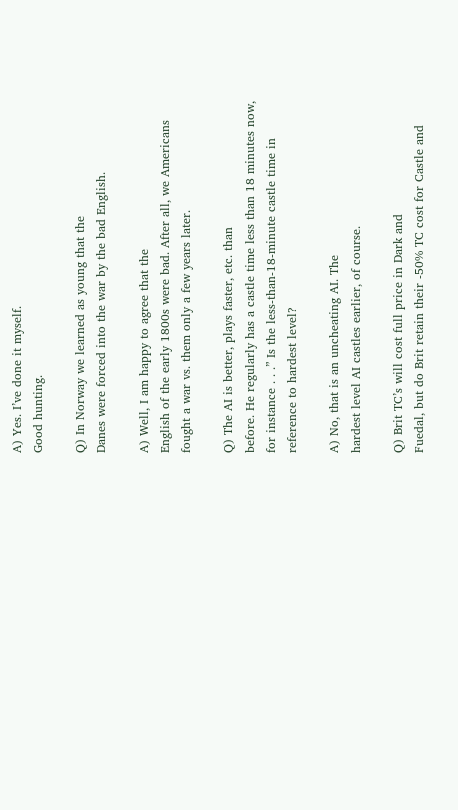A) Yes. I’ve done it myself.
Good hunting.

Q) In Norway we learned as young that the
Danes were forced into the war by the bad English.

A) Well, I am happy to agree that the
English of the early 1800s were bad. After all, we Americans
fought a war vs. them only a few years later.

Q) The AI is better, plays faster, etc. than
before. He regularly has a castle time less than 18 minutes now,
for instance . . .” Is the less-than-18-minute castle time in
reference to hardest level?

A) No, that is an uncheating AI. The
hardest level AI castles earlier, of course.

Q) Brit TC’s will cost full price in Dark and
Fuedal, but do Brit retain their -50% TC cost for Castle and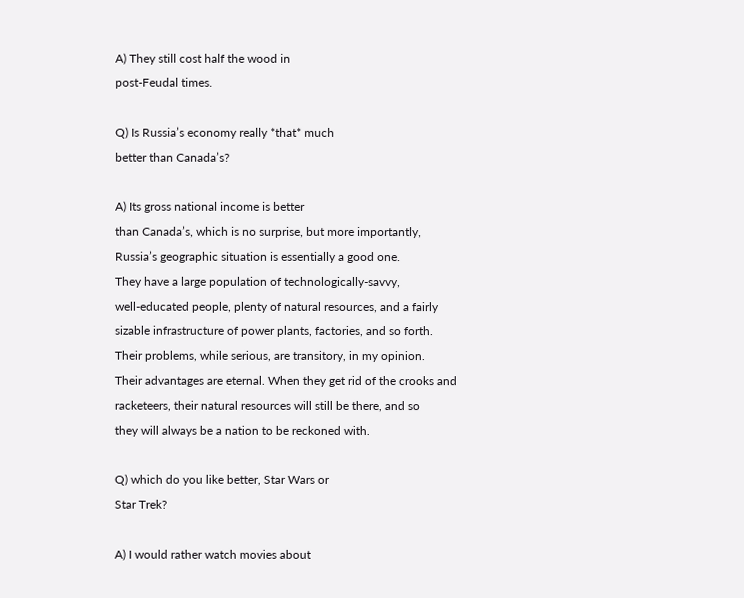A) They still cost half the wood in
post-Feudal times.

Q) Is Russia’s economy really *that* much
better than Canada’s?

A) Its gross national income is better
than Canada’s, which is no surprise, but more importantly,
Russia’s geographic situation is essentially a good one.
They have a large population of technologically-savvy,
well-educated people, plenty of natural resources, and a fairly
sizable infrastructure of power plants, factories, and so forth.
Their problems, while serious, are transitory, in my opinion.
Their advantages are eternal. When they get rid of the crooks and
racketeers, their natural resources will still be there, and so
they will always be a nation to be reckoned with.

Q) which do you like better, Star Wars or
Star Trek?

A) I would rather watch movies about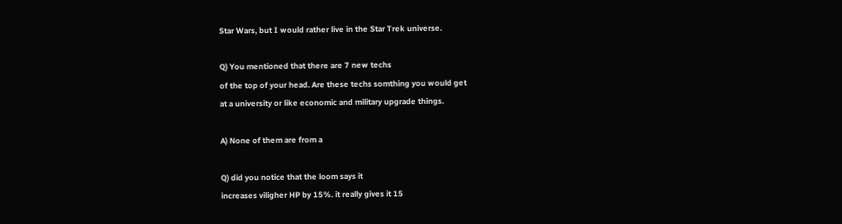Star Wars, but I would rather live in the Star Trek universe.

Q) You mentioned that there are 7 new techs
of the top of your head. Are these techs somthing you would get
at a university or like economic and military upgrade things.

A) None of them are from a

Q) did you notice that the loom says it
increases viligher HP by 15%. it really gives it 15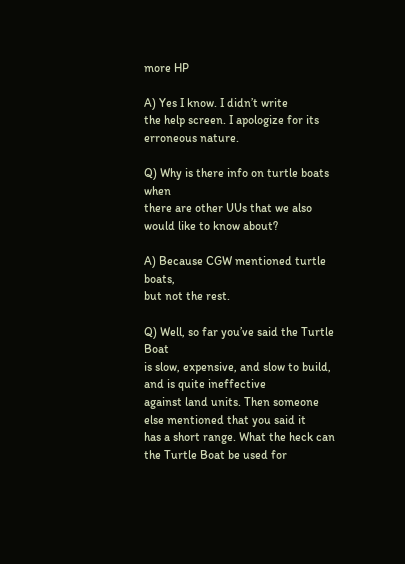more HP

A) Yes I know. I didn’t write
the help screen. I apologize for its erroneous nature.

Q) Why is there info on turtle boats when
there are other UUs that we also would like to know about?

A) Because CGW mentioned turtle boats,
but not the rest.

Q) Well, so far you’ve said the Turtle Boat
is slow, expensive, and slow to build, and is quite ineffective
against land units. Then someone else mentioned that you said it
has a short range. What the heck can the Turtle Boat be used for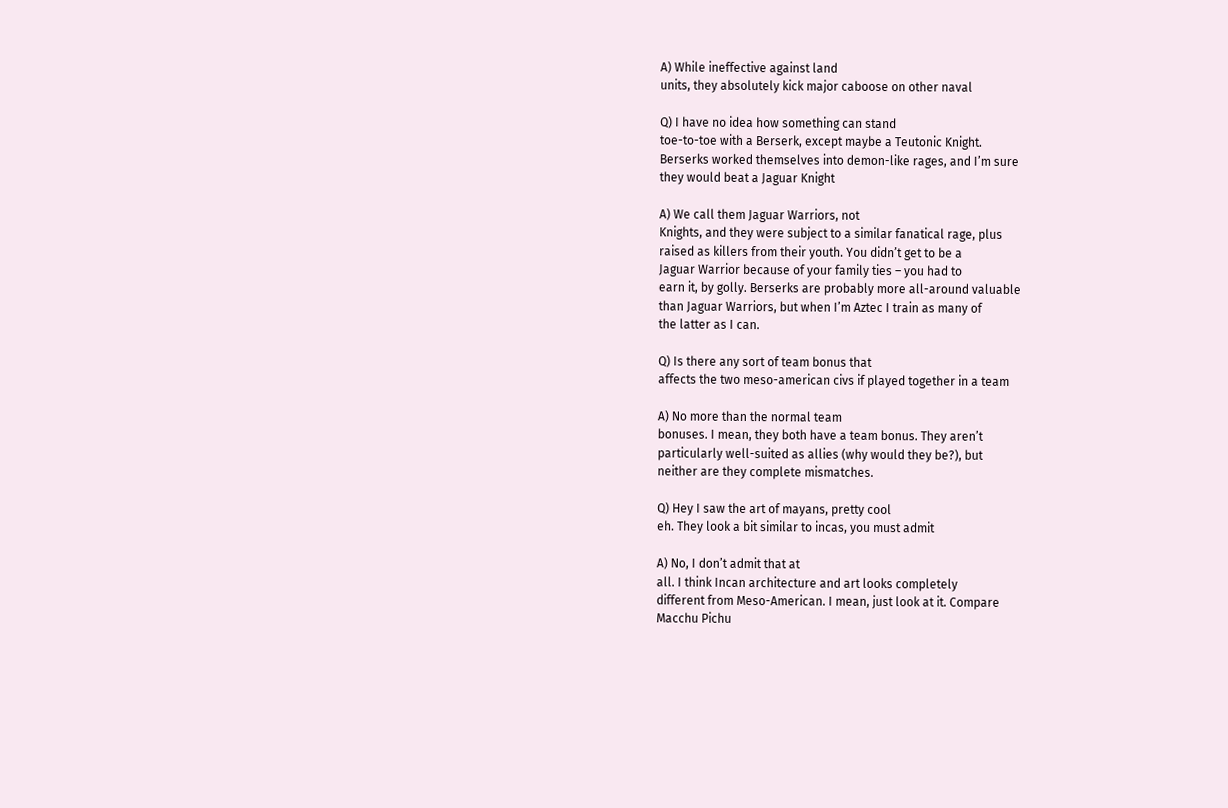A) While ineffective against land
units, they absolutely kick major caboose on other naval

Q) I have no idea how something can stand
toe-to-toe with a Berserk, except maybe a Teutonic Knight.
Berserks worked themselves into demon-like rages, and I’m sure
they would beat a Jaguar Knight

A) We call them Jaguar Warriors, not
Knights, and they were subject to a similar fanatical rage, plus
raised as killers from their youth. You didn’t get to be a
Jaguar Warrior because of your family ties – you had to
earn it, by golly. Berserks are probably more all-around valuable
than Jaguar Warriors, but when I’m Aztec I train as many of
the latter as I can.

Q) Is there any sort of team bonus that
affects the two meso-american civs if played together in a team

A) No more than the normal team
bonuses. I mean, they both have a team bonus. They aren’t
particularly well-suited as allies (why would they be?), but
neither are they complete mismatches.

Q) Hey I saw the art of mayans, pretty cool
eh. They look a bit similar to incas, you must admit

A) No, I don’t admit that at
all. I think Incan architecture and art looks completely
different from Meso-American. I mean, just look at it. Compare
Macchu Pichu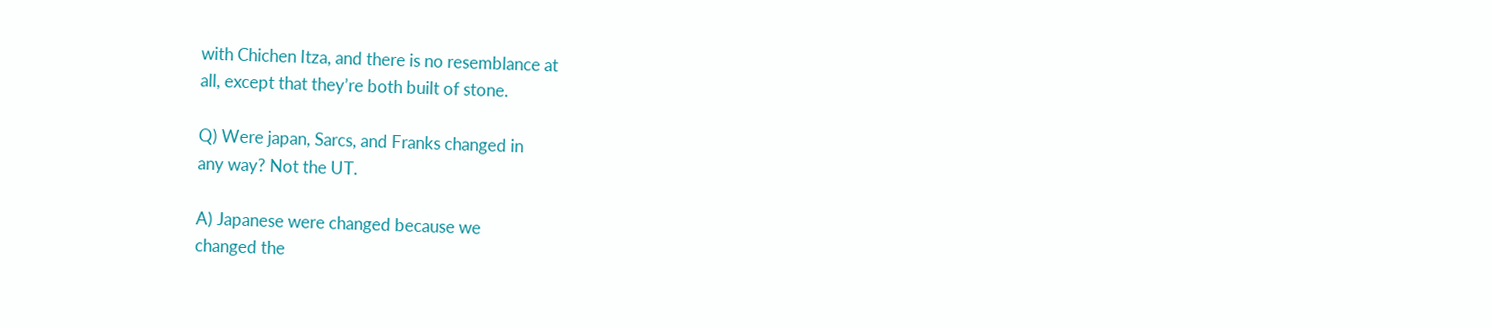with Chichen Itza, and there is no resemblance at
all, except that they’re both built of stone.

Q) Were japan, Sarcs, and Franks changed in
any way? Not the UT.

A) Japanese were changed because we
changed the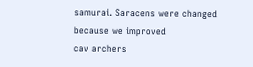samurai. Saracens were changed because we improved
cav archers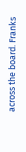across the board. Franks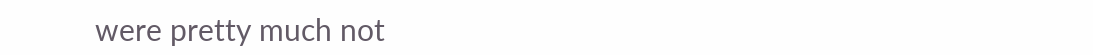were pretty much not